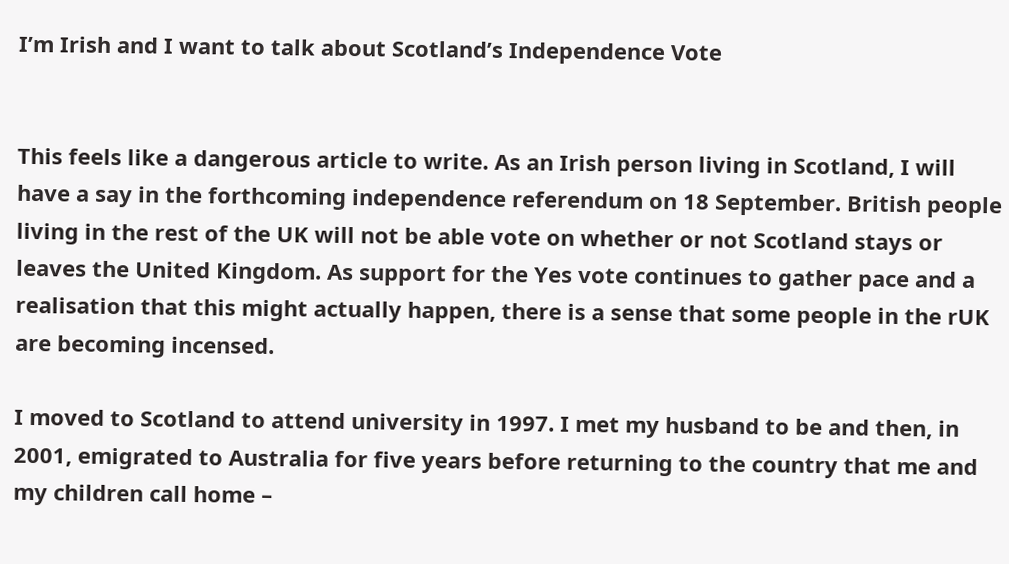I’m Irish and I want to talk about Scotland’s Independence Vote


This feels like a dangerous article to write. As an Irish person living in Scotland, I will have a say in the forthcoming independence referendum on 18 September. British people living in the rest of the UK will not be able vote on whether or not Scotland stays or leaves the United Kingdom. As support for the Yes vote continues to gather pace and a realisation that this might actually happen, there is a sense that some people in the rUK are becoming incensed.

I moved to Scotland to attend university in 1997. I met my husband to be and then, in 2001, emigrated to Australia for five years before returning to the country that me and my children call home –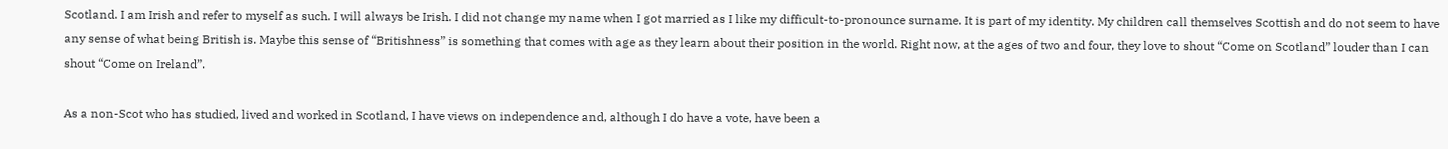Scotland. I am Irish and refer to myself as such. I will always be Irish. I did not change my name when I got married as I like my difficult-to-pronounce surname. It is part of my identity. My children call themselves Scottish and do not seem to have any sense of what being British is. Maybe this sense of “Britishness” is something that comes with age as they learn about their position in the world. Right now, at the ages of two and four, they love to shout “Come on Scotland” louder than I can shout “Come on Ireland”.

As a non-Scot who has studied, lived and worked in Scotland, I have views on independence and, although I do have a vote, have been a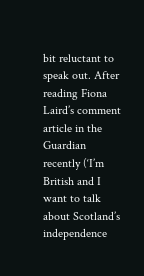bit reluctant to speak out. After reading Fiona Laird’s comment article in the Guardian recently (‘I’m British and I want to talk about Scotland’s independence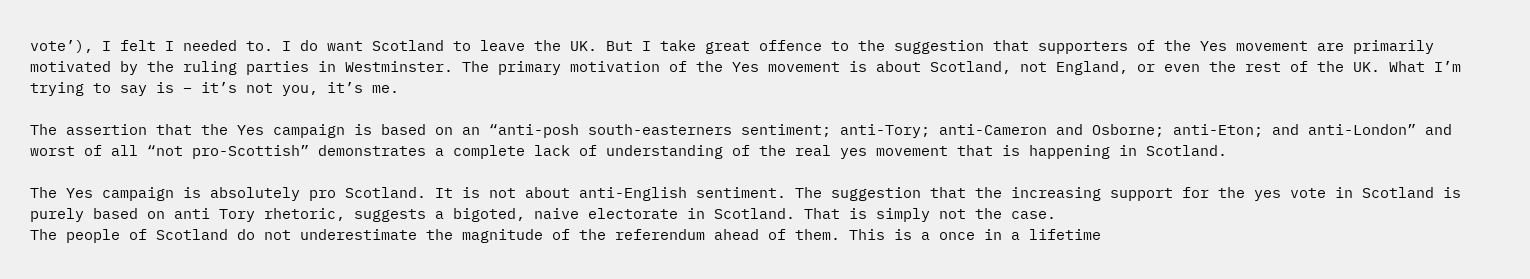vote’), I felt I needed to. I do want Scotland to leave the UK. But I take great offence to the suggestion that supporters of the Yes movement are primarily motivated by the ruling parties in Westminster. The primary motivation of the Yes movement is about Scotland, not England, or even the rest of the UK. What I’m trying to say is – it’s not you, it’s me.

The assertion that the Yes campaign is based on an “anti-posh south-easterners sentiment; anti-Tory; anti-Cameron and Osborne; anti-Eton; and anti-London” and worst of all “not pro-Scottish” demonstrates a complete lack of understanding of the real yes movement that is happening in Scotland.

The Yes campaign is absolutely pro Scotland. It is not about anti-English sentiment. The suggestion that the increasing support for the yes vote in Scotland is purely based on anti Tory rhetoric, suggests a bigoted, naive electorate in Scotland. That is simply not the case.
The people of Scotland do not underestimate the magnitude of the referendum ahead of them. This is a once in a lifetime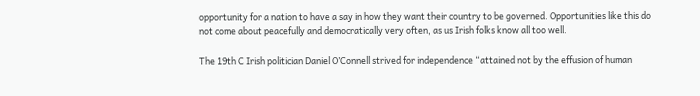opportunity for a nation to have a say in how they want their country to be governed. Opportunities like this do not come about peacefully and democratically very often, as us Irish folks know all too well.

The 19th C Irish politician Daniel O’Connell strived for independence “attained not by the effusion of human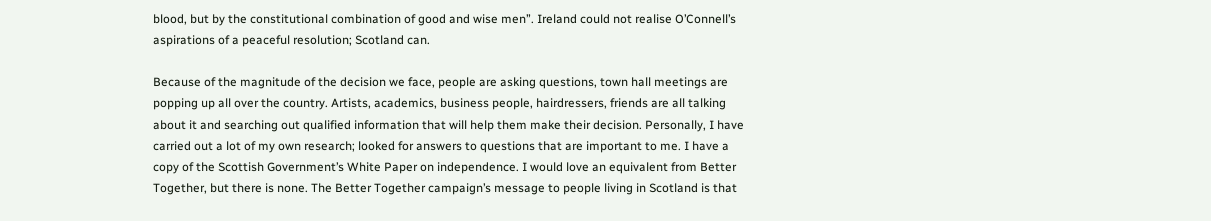blood, but by the constitutional combination of good and wise men”. Ireland could not realise O’Connell’s aspirations of a peaceful resolution; Scotland can.

Because of the magnitude of the decision we face, people are asking questions, town hall meetings are popping up all over the country. Artists, academics, business people, hairdressers, friends are all talking about it and searching out qualified information that will help them make their decision. Personally, I have carried out a lot of my own research; looked for answers to questions that are important to me. I have a copy of the Scottish Government’s White Paper on independence. I would love an equivalent from Better Together, but there is none. The Better Together campaign’s message to people living in Scotland is that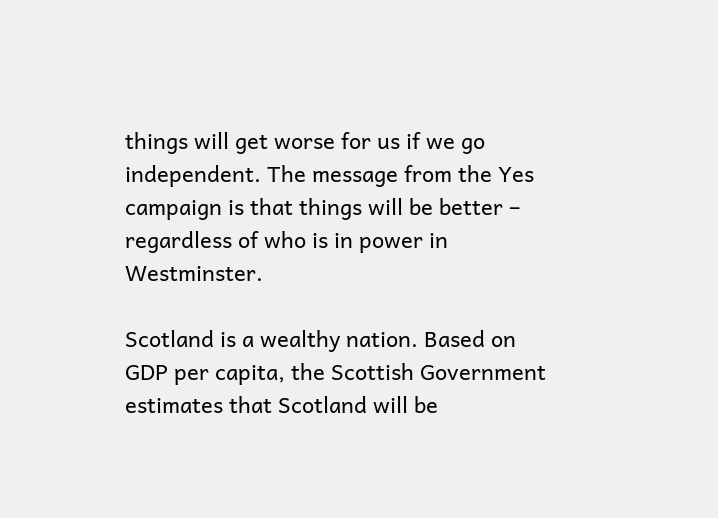things will get worse for us if we go independent. The message from the Yes campaign is that things will be better – regardless of who is in power in Westminster.

Scotland is a wealthy nation. Based on GDP per capita, the Scottish Government estimates that Scotland will be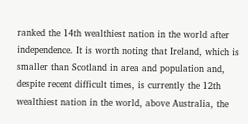ranked the 14th wealthiest nation in the world after independence. It is worth noting that Ireland, which is smaller than Scotland in area and population and, despite recent difficult times, is currently the 12th wealthiest nation in the world, above Australia, the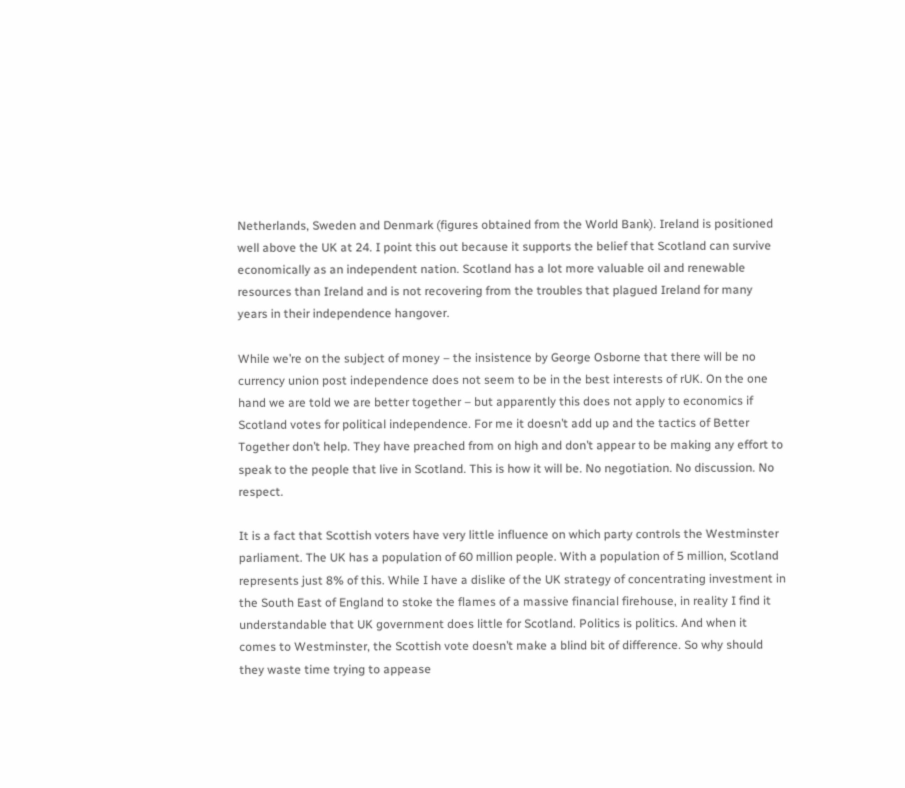Netherlands, Sweden and Denmark (figures obtained from the World Bank). Ireland is positioned well above the UK at 24. I point this out because it supports the belief that Scotland can survive economically as an independent nation. Scotland has a lot more valuable oil and renewable resources than Ireland and is not recovering from the troubles that plagued Ireland for many years in their independence hangover.

While we’re on the subject of money – the insistence by George Osborne that there will be no currency union post independence does not seem to be in the best interests of rUK. On the one hand we are told we are better together – but apparently this does not apply to economics if Scotland votes for political independence. For me it doesn’t add up and the tactics of Better Together don’t help. They have preached from on high and don’t appear to be making any effort to speak to the people that live in Scotland. This is how it will be. No negotiation. No discussion. No respect.

It is a fact that Scottish voters have very little influence on which party controls the Westminster parliament. The UK has a population of 60 million people. With a population of 5 million, Scotland represents just 8% of this. While I have a dislike of the UK strategy of concentrating investment in the South East of England to stoke the flames of a massive financial firehouse, in reality I find it understandable that UK government does little for Scotland. Politics is politics. And when it comes to Westminster, the Scottish vote doesn’t make a blind bit of difference. So why should they waste time trying to appease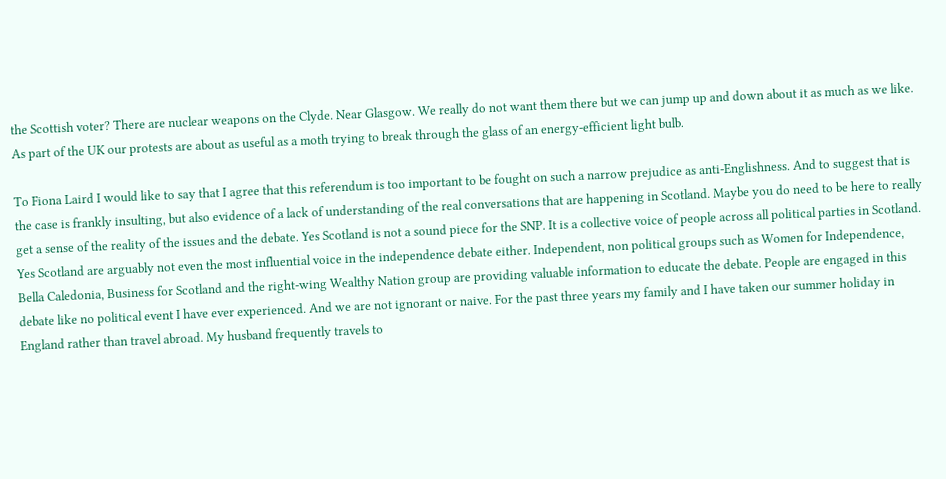the Scottish voter? There are nuclear weapons on the Clyde. Near Glasgow. We really do not want them there but we can jump up and down about it as much as we like. As part of the UK our protests are about as useful as a moth trying to break through the glass of an energy-efficient light bulb.

To Fiona Laird I would like to say that I agree that this referendum is too important to be fought on such a narrow prejudice as anti-Englishness. And to suggest that is the case is frankly insulting, but also evidence of a lack of understanding of the real conversations that are happening in Scotland. Maybe you do need to be here to really get a sense of the reality of the issues and the debate. Yes Scotland is not a sound piece for the SNP. It is a collective voice of people across all political parties in Scotland. Yes Scotland are arguably not even the most influential voice in the independence debate either. Independent, non political groups such as Women for Independence, Bella Caledonia, Business for Scotland and the right-wing Wealthy Nation group are providing valuable information to educate the debate. People are engaged in this debate like no political event I have ever experienced. And we are not ignorant or naive. For the past three years my family and I have taken our summer holiday in England rather than travel abroad. My husband frequently travels to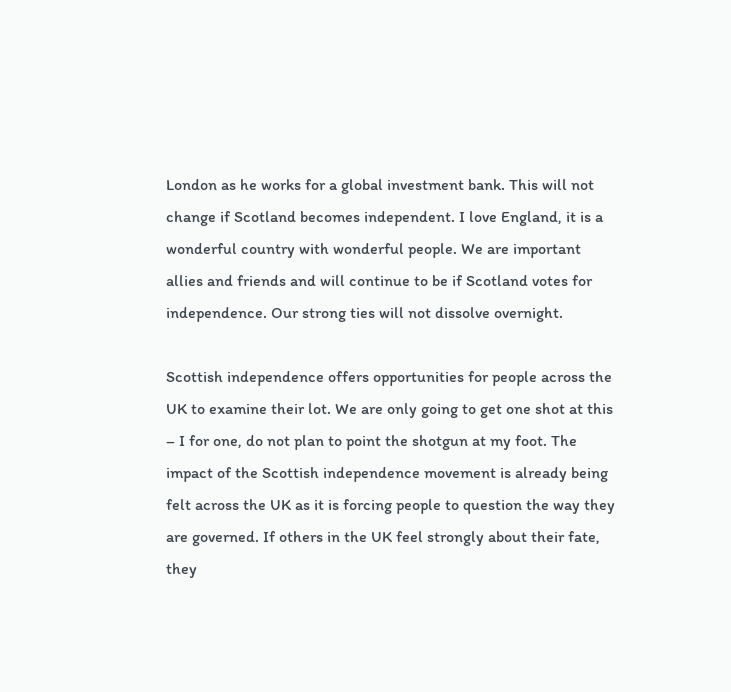London as he works for a global investment bank. This will not change if Scotland becomes independent. I love England, it is a wonderful country with wonderful people. We are important allies and friends and will continue to be if Scotland votes for independence. Our strong ties will not dissolve overnight.

Scottish independence offers opportunities for people across the UK to examine their lot. We are only going to get one shot at this – I for one, do not plan to point the shotgun at my foot. The impact of the Scottish independence movement is already being felt across the UK as it is forcing people to question the way they are governed. If others in the UK feel strongly about their fate, they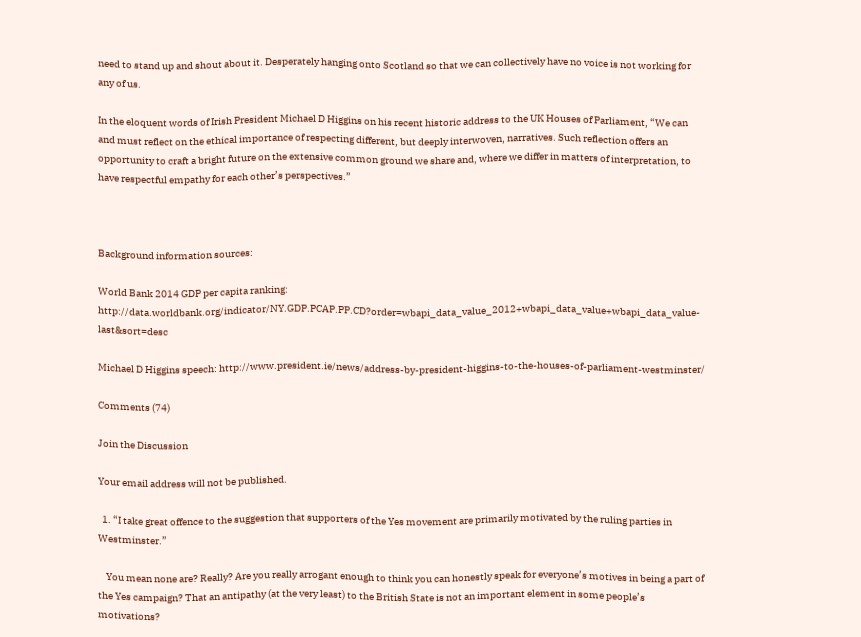need to stand up and shout about it. Desperately hanging onto Scotland so that we can collectively have no voice is not working for any of us.

In the eloquent words of Irish President Michael D Higgins on his recent historic address to the UK Houses of Parliament, “We can and must reflect on the ethical importance of respecting different, but deeply interwoven, narratives. Such reflection offers an opportunity to craft a bright future on the extensive common ground we share and, where we differ in matters of interpretation, to have respectful empathy for each other’s perspectives.”



Background information sources:

World Bank 2014 GDP per capita ranking: http://data.worldbank.org/indicator/NY.GDP.PCAP.PP.CD?order=wbapi_data_value_2012+wbapi_data_value+wbapi_data_value-last&sort=desc

Michael D Higgins speech: http://www.president.ie/news/address-by-president-higgins-to-the-houses-of-parliament-westminster/

Comments (74)

Join the Discussion

Your email address will not be published.

  1. “I take great offence to the suggestion that supporters of the Yes movement are primarily motivated by the ruling parties in Westminster.”

    You mean none are? Really? Are you really arrogant enough to think you can honestly speak for everyone’s motives in being a part of the Yes campaign? That an antipathy (at the very least) to the British State is not an important element in some people’s motivations?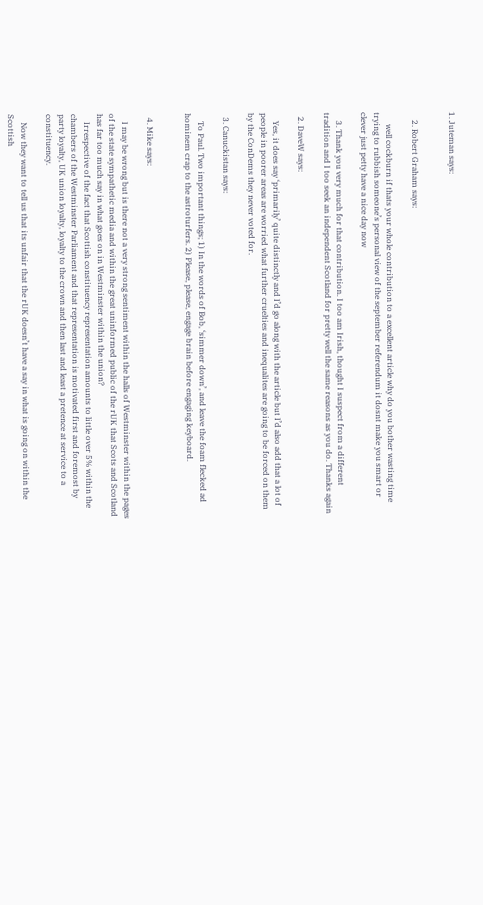1. Juteman says:


    2. Robert Graham says:

      well cockburn if thats your whole contribution to a excellent article why do you bother wasting time trying to rubbish someone’s personal view of the september referendum it dosnt make you smart or clever just petty have a nice day now

    3. Thank you very much for that contribution. I too am Irish, thought I suspect from a different tradition and I too seek an independent Scotland for pretty well the same reasons as you do. Thanks again

  2. DaveW says:

    Yes, it does say ‘primarily’ quite distinctly and I’d go along with the article but I’d also add that a lot of people in poorer areas are worried what further cruelties and inequalites are going to be forced on them by the ConDems they never voted for.

  3. Canuckistan says:

    To Paul. Two important things; 1) In the words of Bob, ‘simmer down’, and leave the foam flecked ad hominem crap to the astroturfers. 2) Please, please, engage brain before engaging keyboard.


  4. Mike says:

    I may be wrong but is there not a very strong sentiment within the halls of Westminster within the pages of the state sympathetic media and within the great uninformed public of the rUK that Scots and Scotland has far too much say in what goes on in Westminster within the union?
    Irrespective of the fact that Scottish constituency representation amounts to little over 5% within the chambers of the Westminster Parliament and that representation is motivated first and foremost by party loyalty, UK union loyalty, loyalty to the crown and then last and least a pretence at service to a constituency.

    Now they want to tell us that its unfair that the rUK doesn’t have a say in what is going on within the Scottish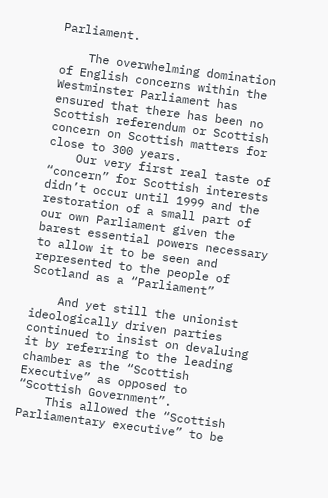Parliament.

    The overwhelming domination of English concerns within the Westminster Parliament has ensured that there has been no Scottish referendum or Scottish concern on Scottish matters for close to 300 years.
    Our very first real taste of “concern” for Scottish interests didn’t occur until 1999 and the restoration of a small part of our own Parliament given the barest essential powers necessary to allow it to be seen and represented to the people of Scotland as a “Parliament”

    And yet still the unionist ideologically driven parties continued to insist on devaluing it by referring to the leading chamber as the “Scottish Executive” as opposed to “Scottish Government”.
    This allowed the “Scottish Parliamentary executive” to be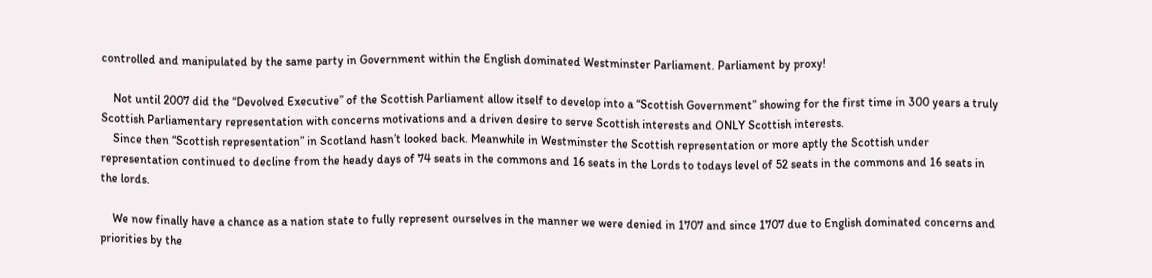controlled and manipulated by the same party in Government within the English dominated Westminster Parliament. Parliament by proxy!

    Not until 2007 did the “Devolved Executive” of the Scottish Parliament allow itself to develop into a “Scottish Government” showing for the first time in 300 years a truly Scottish Parliamentary representation with concerns motivations and a driven desire to serve Scottish interests and ONLY Scottish interests.
    Since then “Scottish representation” in Scotland hasn’t looked back. Meanwhile in Westminster the Scottish representation or more aptly the Scottish under representation continued to decline from the heady days of 74 seats in the commons and 16 seats in the Lords to todays level of 52 seats in the commons and 16 seats in the lords.

    We now finally have a chance as a nation state to fully represent ourselves in the manner we were denied in 1707 and since 1707 due to English dominated concerns and priorities by the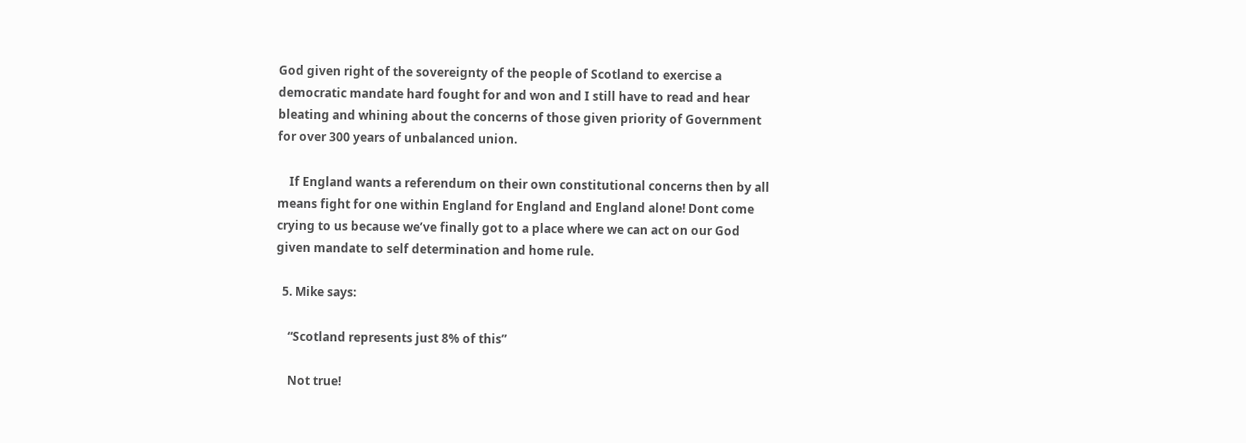God given right of the sovereignty of the people of Scotland to exercise a democratic mandate hard fought for and won and I still have to read and hear bleating and whining about the concerns of those given priority of Government for over 300 years of unbalanced union.

    If England wants a referendum on their own constitutional concerns then by all means fight for one within England for England and England alone! Dont come crying to us because we’ve finally got to a place where we can act on our God given mandate to self determination and home rule.

  5. Mike says:

    “Scotland represents just 8% of this”

    Not true!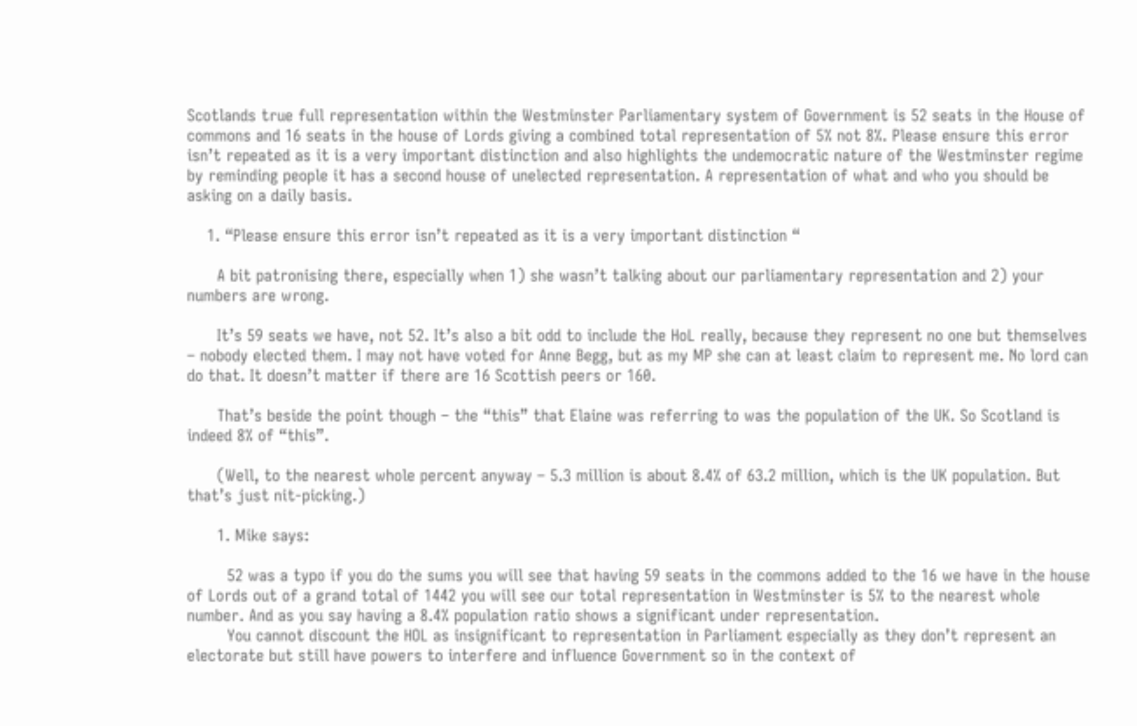Scotlands true full representation within the Westminster Parliamentary system of Government is 52 seats in the House of commons and 16 seats in the house of Lords giving a combined total representation of 5% not 8%. Please ensure this error isn’t repeated as it is a very important distinction and also highlights the undemocratic nature of the Westminster regime by reminding people it has a second house of unelected representation. A representation of what and who you should be asking on a daily basis.

    1. “Please ensure this error isn’t repeated as it is a very important distinction “

      A bit patronising there, especially when 1) she wasn’t talking about our parliamentary representation and 2) your numbers are wrong.

      It’s 59 seats we have, not 52. It’s also a bit odd to include the HoL really, because they represent no one but themselves – nobody elected them. I may not have voted for Anne Begg, but as my MP she can at least claim to represent me. No lord can do that. It doesn’t matter if there are 16 Scottish peers or 160.

      That’s beside the point though – the “this” that Elaine was referring to was the population of the UK. So Scotland is indeed 8% of “this”.

      (Well, to the nearest whole percent anyway – 5.3 million is about 8.4% of 63.2 million, which is the UK population. But that’s just nit-picking.)

      1. Mike says:

        52 was a typo if you do the sums you will see that having 59 seats in the commons added to the 16 we have in the house of Lords out of a grand total of 1442 you will see our total representation in Westminster is 5% to the nearest whole number. And as you say having a 8.4% population ratio shows a significant under representation.
        You cannot discount the HOL as insignificant to representation in Parliament especially as they don’t represent an electorate but still have powers to interfere and influence Government so in the context of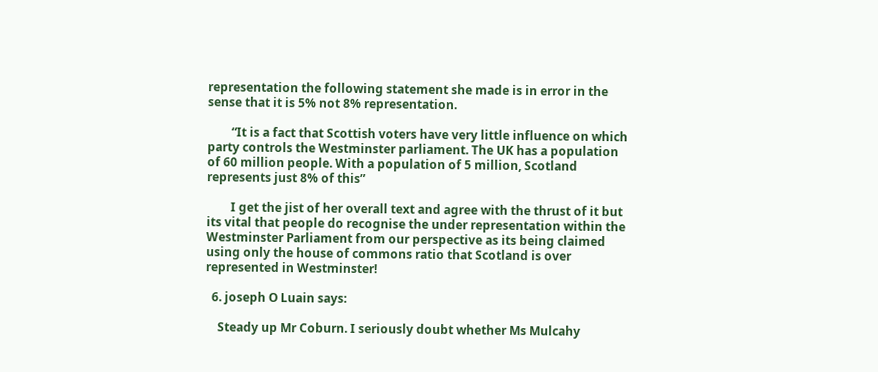representation the following statement she made is in error in the sense that it is 5% not 8% representation.

        “It is a fact that Scottish voters have very little influence on which party controls the Westminster parliament. The UK has a population of 60 million people. With a population of 5 million, Scotland represents just 8% of this”

        I get the jist of her overall text and agree with the thrust of it but its vital that people do recognise the under representation within the Westminster Parliament from our perspective as its being claimed using only the house of commons ratio that Scotland is over represented in Westminster!

  6. joseph O Luain says:

    Steady up Mr Coburn. I seriously doubt whether Ms Mulcahy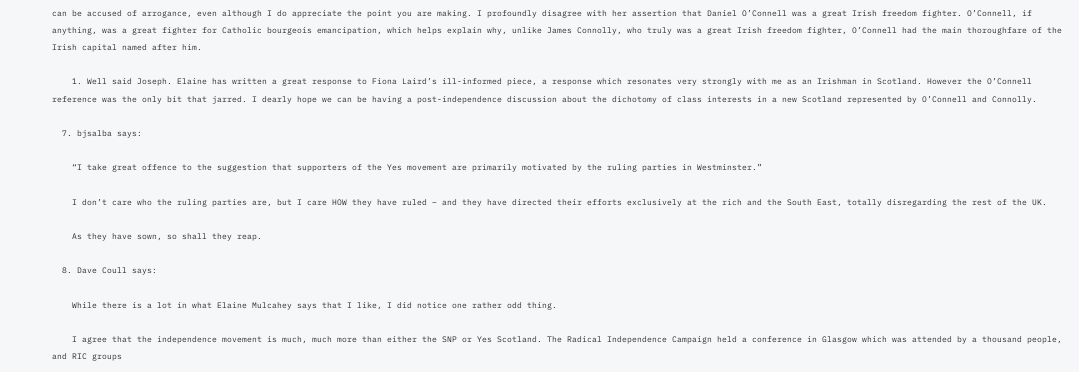can be accused of arrogance, even although I do appreciate the point you are making. I profoundly disagree with her assertion that Daniel O’Connell was a great Irish freedom fighter. O’Connell, if anything, was a great fighter for Catholic bourgeois emancipation, which helps explain why, unlike James Connolly, who truly was a great Irish freedom fighter, O’Connell had the main thoroughfare of the Irish capital named after him.

    1. Well said Joseph. Elaine has written a great response to Fiona Laird’s ill-informed piece, a response which resonates very strongly with me as an Irishman in Scotland. However the O’Connell reference was the only bit that jarred. I dearly hope we can be having a post-independence discussion about the dichotomy of class interests in a new Scotland represented by O’Connell and Connolly.

  7. bjsalba says:

    “I take great offence to the suggestion that supporters of the Yes movement are primarily motivated by the ruling parties in Westminster.”

    I don’t care who the ruling parties are, but I care HOW they have ruled – and they have directed their efforts exclusively at the rich and the South East, totally disregarding the rest of the UK.

    As they have sown, so shall they reap.

  8. Dave Coull says:

    While there is a lot in what Elaine Mulcahey says that I like, I did notice one rather odd thing.

    I agree that the independence movement is much, much more than either the SNP or Yes Scotland. The Radical Independence Campaign held a conference in Glasgow which was attended by a thousand people, and RIC groups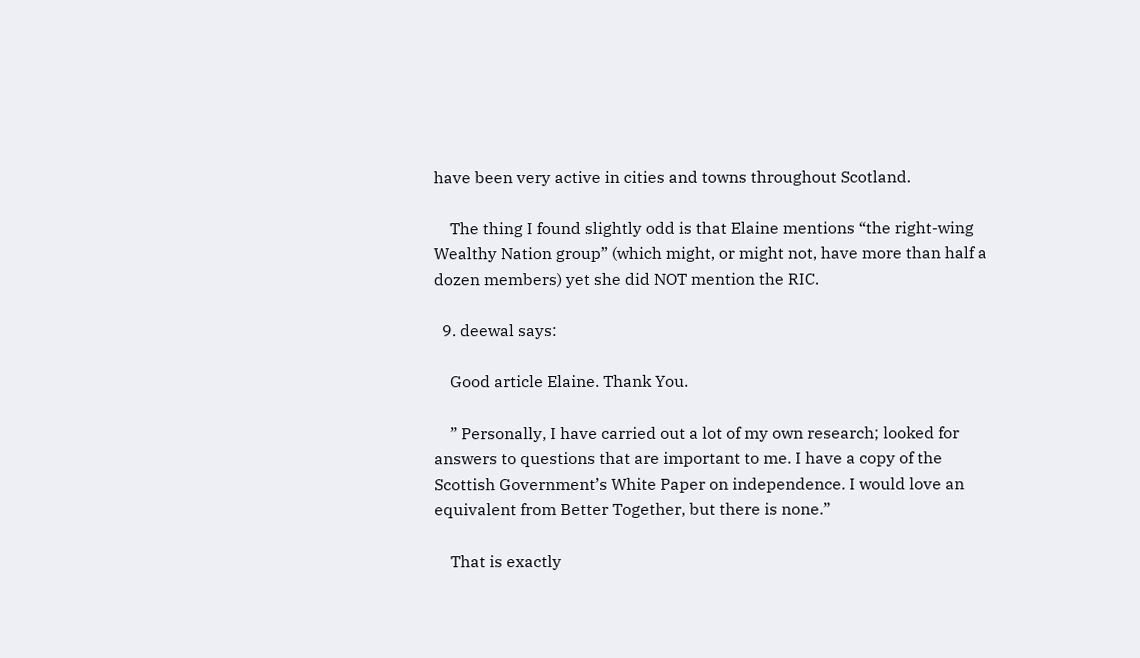have been very active in cities and towns throughout Scotland.

    The thing I found slightly odd is that Elaine mentions “the right-wing Wealthy Nation group” (which might, or might not, have more than half a dozen members) yet she did NOT mention the RIC.

  9. deewal says:

    Good article Elaine. Thank You.

    ” Personally, I have carried out a lot of my own research; looked for answers to questions that are important to me. I have a copy of the Scottish Government’s White Paper on independence. I would love an equivalent from Better Together, but there is none.”

    That is exactly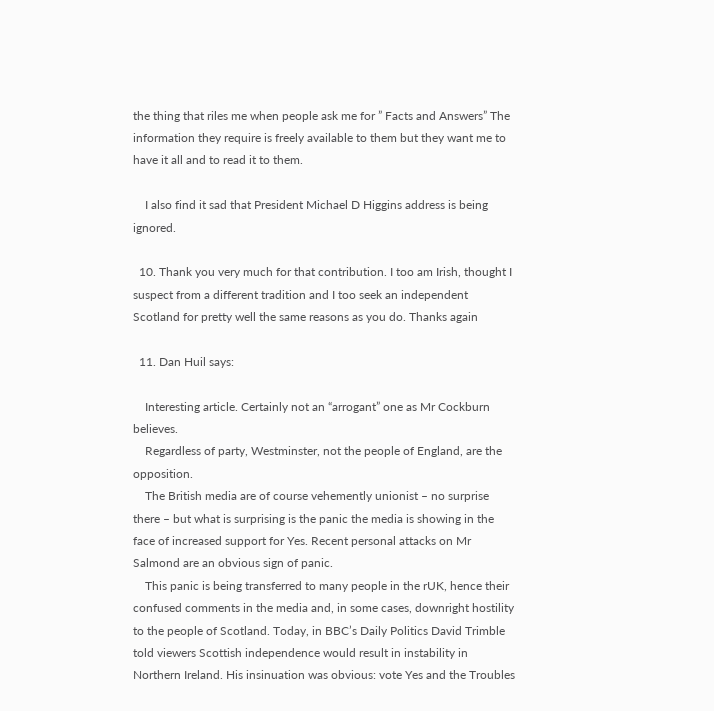the thing that riles me when people ask me for ” Facts and Answers” The information they require is freely available to them but they want me to have it all and to read it to them.

    I also find it sad that President Michael D Higgins address is being ignored.

  10. Thank you very much for that contribution. I too am Irish, thought I suspect from a different tradition and I too seek an independent Scotland for pretty well the same reasons as you do. Thanks again

  11. Dan Huil says:

    Interesting article. Certainly not an “arrogant” one as Mr Cockburn believes.
    Regardless of party, Westminster, not the people of England, are the opposition.
    The British media are of course vehemently unionist – no surprise there – but what is surprising is the panic the media is showing in the face of increased support for Yes. Recent personal attacks on Mr Salmond are an obvious sign of panic.
    This panic is being transferred to many people in the rUK, hence their confused comments in the media and, in some cases, downright hostility to the people of Scotland. Today, in BBC’s Daily Politics David Trimble told viewers Scottish independence would result in instability in Northern Ireland. His insinuation was obvious: vote Yes and the Troubles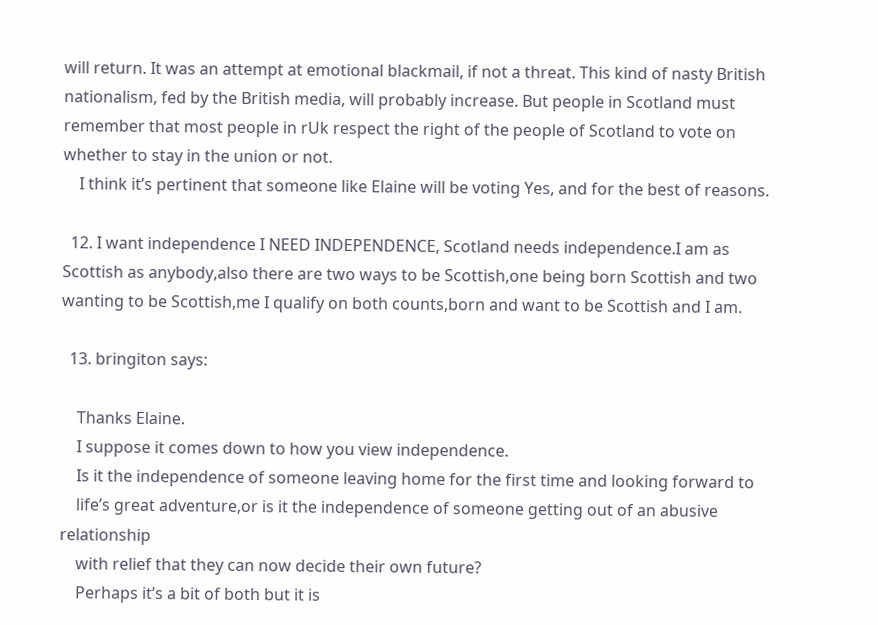will return. It was an attempt at emotional blackmail, if not a threat. This kind of nasty British nationalism, fed by the British media, will probably increase. But people in Scotland must remember that most people in rUk respect the right of the people of Scotland to vote on whether to stay in the union or not.
    I think it’s pertinent that someone like Elaine will be voting Yes, and for the best of reasons.

  12. I want independence I NEED INDEPENDENCE, Scotland needs independence.I am as Scottish as anybody,also there are two ways to be Scottish,one being born Scottish and two wanting to be Scottish,me I qualify on both counts,born and want to be Scottish and I am.

  13. bringiton says:

    Thanks Elaine.
    I suppose it comes down to how you view independence.
    Is it the independence of someone leaving home for the first time and looking forward to
    life’s great adventure,or is it the independence of someone getting out of an abusive relationship
    with relief that they can now decide their own future?
    Perhaps it’s a bit of both but it is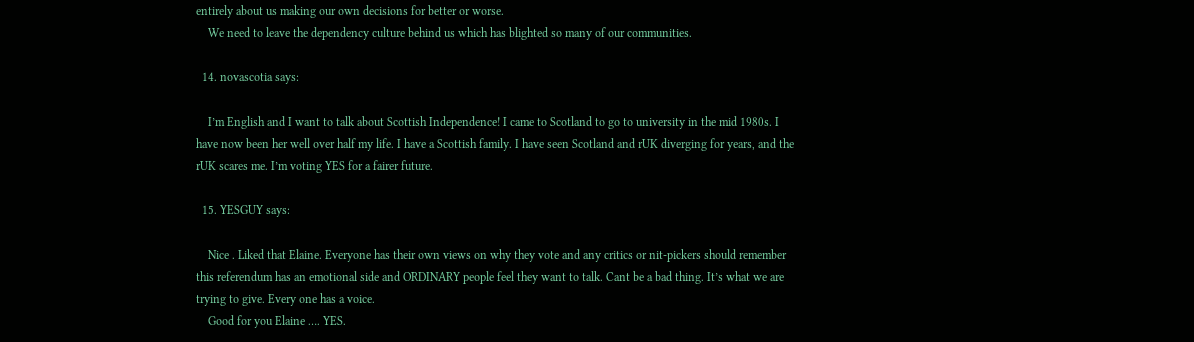entirely about us making our own decisions for better or worse.
    We need to leave the dependency culture behind us which has blighted so many of our communities.

  14. novascotia says:

    I’m English and I want to talk about Scottish Independence! I came to Scotland to go to university in the mid 1980s. I have now been her well over half my life. I have a Scottish family. I have seen Scotland and rUK diverging for years, and the rUK scares me. I’m voting YES for a fairer future.

  15. YESGUY says:

    Nice . Liked that Elaine. Everyone has their own views on why they vote and any critics or nit-pickers should remember this referendum has an emotional side and ORDINARY people feel they want to talk. Cant be a bad thing. It’s what we are trying to give. Every one has a voice.
    Good for you Elaine …. YES.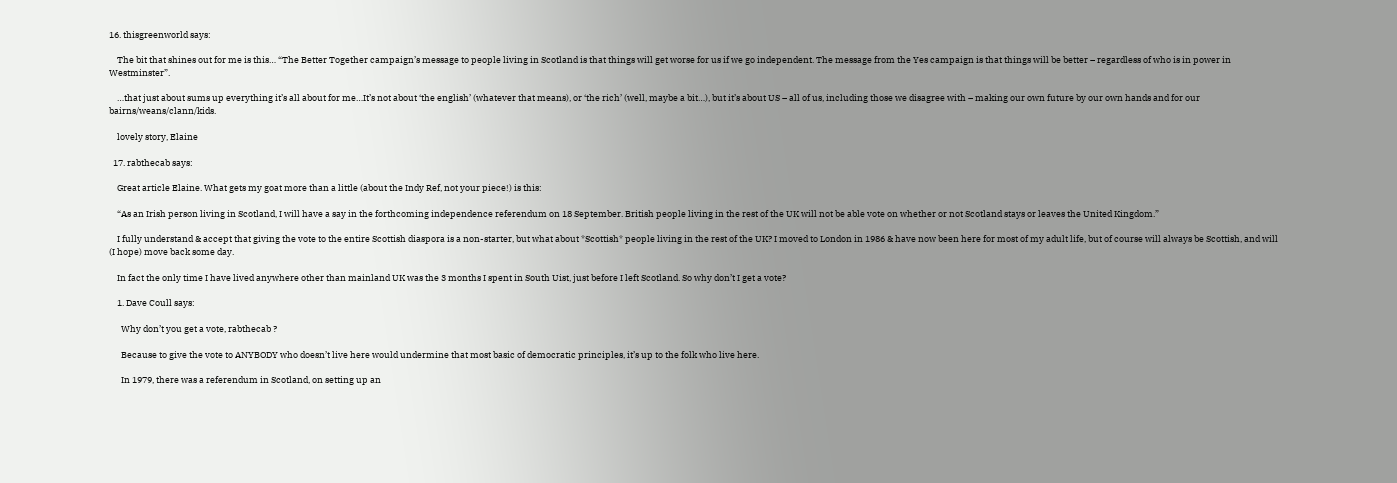16. thisgreenworld says:

    The bit that shines out for me is this… “The Better Together campaign’s message to people living in Scotland is that things will get worse for us if we go independent. The message from the Yes campaign is that things will be better – regardless of who is in power in Westminster”.

    …that just about sums up everything it’s all about for me…It’s not about ‘the english’ (whatever that means), or ‘the rich’ (well, maybe a bit…), but it’s about US – all of us, including those we disagree with – making our own future by our own hands and for our bairns/weans/clann/kids.

    lovely story, Elaine

  17. rabthecab says:

    Great article Elaine. What gets my goat more than a little (about the Indy Ref, not your piece!) is this:

    “As an Irish person living in Scotland, I will have a say in the forthcoming independence referendum on 18 September. British people living in the rest of the UK will not be able vote on whether or not Scotland stays or leaves the United Kingdom.”

    I fully understand & accept that giving the vote to the entire Scottish diaspora is a non-starter, but what about *Scottish* people living in the rest of the UK? I moved to London in 1986 & have now been here for most of my adult life, but of course will always be Scottish, and will (I hope) move back some day.

    In fact the only time I have lived anywhere other than mainland UK was the 3 months I spent in South Uist, just before I left Scotland. So why don’t I get a vote?

    1. Dave Coull says:

      Why don’t you get a vote, rabthecab ?

      Because to give the vote to ANYBODY who doesn’t live here would undermine that most basic of democratic principles, it’s up to the folk who live here.

      In 1979, there was a referendum in Scotland, on setting up an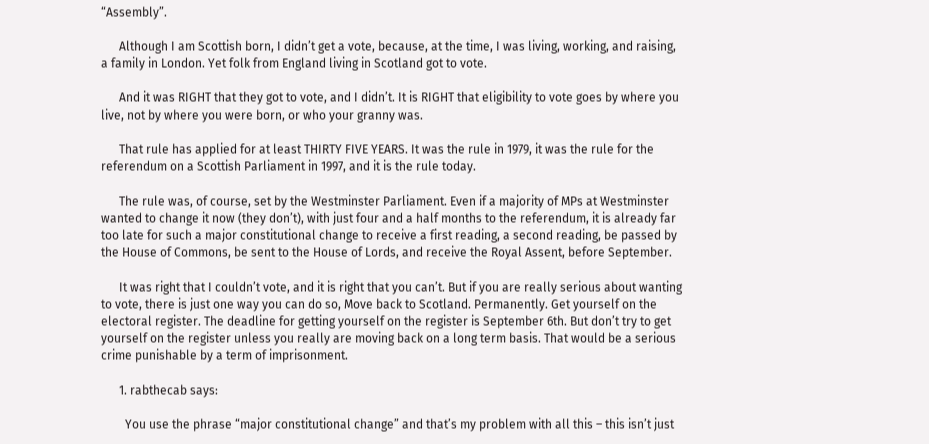“Assembly”.

      Although I am Scottish born, I didn’t get a vote, because, at the time, I was living, working, and raising, a family in London. Yet folk from England living in Scotland got to vote.

      And it was RIGHT that they got to vote, and I didn’t. It is RIGHT that eligibility to vote goes by where you live, not by where you were born, or who your granny was.

      That rule has applied for at least THIRTY FIVE YEARS. It was the rule in 1979, it was the rule for the referendum on a Scottish Parliament in 1997, and it is the rule today.

      The rule was, of course, set by the Westminster Parliament. Even if a majority of MPs at Westminster wanted to change it now (they don’t), with just four and a half months to the referendum, it is already far too late for such a major constitutional change to receive a first reading, a second reading, be passed by the House of Commons, be sent to the House of Lords, and receive the Royal Assent, before September.

      It was right that I couldn’t vote, and it is right that you can’t. But if you are really serious about wanting to vote, there is just one way you can do so, Move back to Scotland. Permanently. Get yourself on the electoral register. The deadline for getting yourself on the register is September 6th. But don’t try to get yourself on the register unless you really are moving back on a long term basis. That would be a serious crime punishable by a term of imprisonment.

      1. rabthecab says:

        You use the phrase “major constitutional change” and that’s my problem with all this – this isn’t just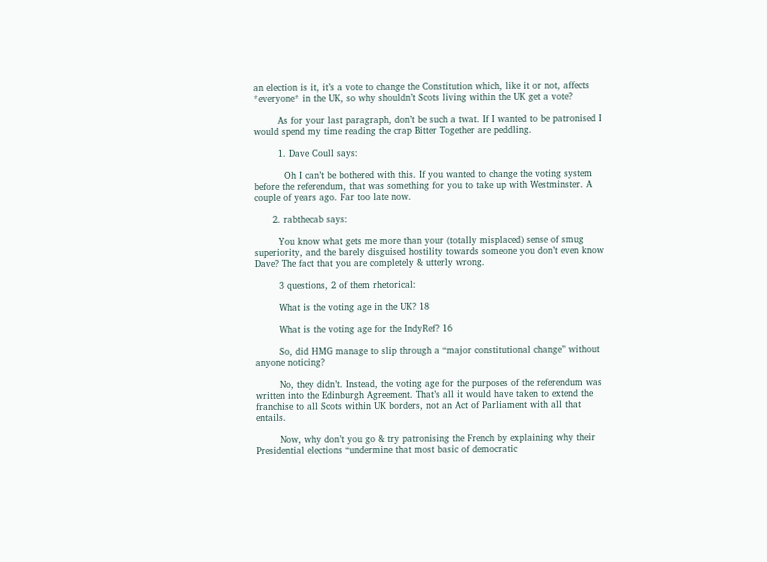an election is it, it’s a vote to change the Constitution which, like it or not, affects *everyone* in the UK, so why shouldn’t Scots living within the UK get a vote?

        As for your last paragraph, don’t be such a twat. If I wanted to be patronised I would spend my time reading the crap Bitter Together are peddling.

        1. Dave Coull says:

          Oh I can’t be bothered with this. If you wanted to change the voting system before the referendum, that was something for you to take up with Westminster. A couple of years ago. Far too late now.

      2. rabthecab says:

        You know what gets me more than your (totally misplaced) sense of smug superiority, and the barely disguised hostility towards someone you don’t even know Dave? The fact that you are completely & utterly wrong.

        3 questions, 2 of them rhetorical:

        What is the voting age in the UK? 18

        What is the voting age for the IndyRef? 16

        So, did HMG manage to slip through a “major constitutional change” without anyone noticing?

        No, they didn’t. Instead, the voting age for the purposes of the referendum was written into the Edinburgh Agreement. That’s all it would have taken to extend the franchise to all Scots within UK borders, not an Act of Parliament with all that entails.

        Now, why don’t you go & try patronising the French by explaining why their Presidential elections “undermine that most basic of democratic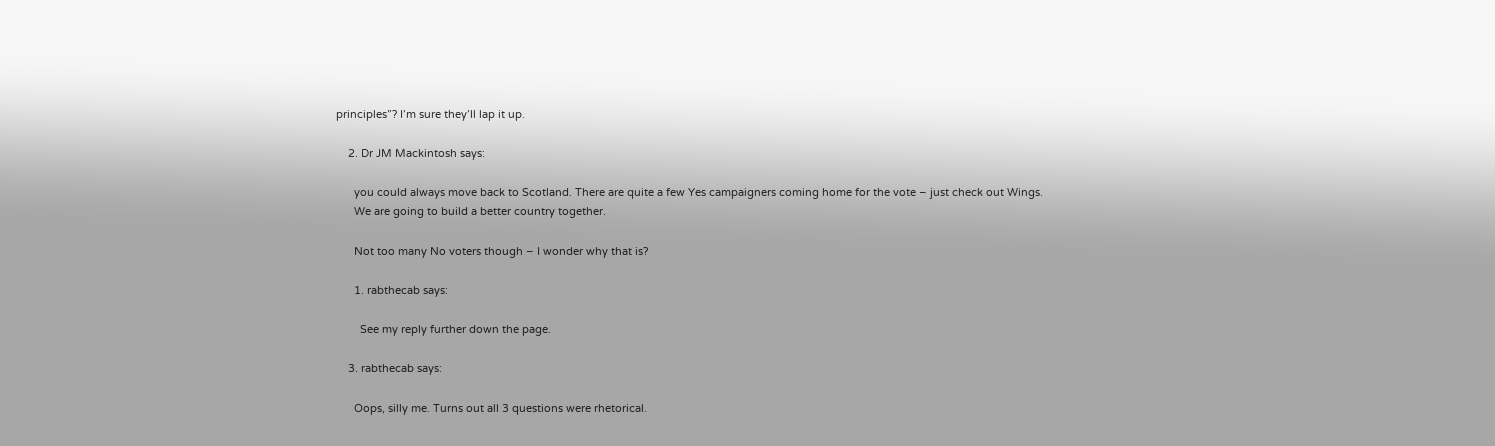principles”? I’m sure they’ll lap it up.

    2. Dr JM Mackintosh says:

      you could always move back to Scotland. There are quite a few Yes campaigners coming home for the vote – just check out Wings.
      We are going to build a better country together.

      Not too many No voters though – I wonder why that is?

      1. rabthecab says:

        See my reply further down the page.

    3. rabthecab says:

      Oops, silly me. Turns out all 3 questions were rhetorical.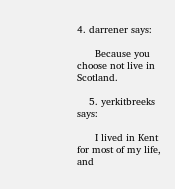4. darrener says:

      Because you choose not live in Scotland.

    5. yerkitbreeks says:

      I lived in Kent for most of my life, and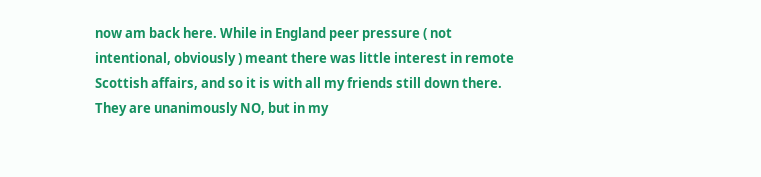now am back here. While in England peer pressure ( not intentional, obviously ) meant there was little interest in remote Scottish affairs, and so it is with all my friends still down there. They are unanimously NO, but in my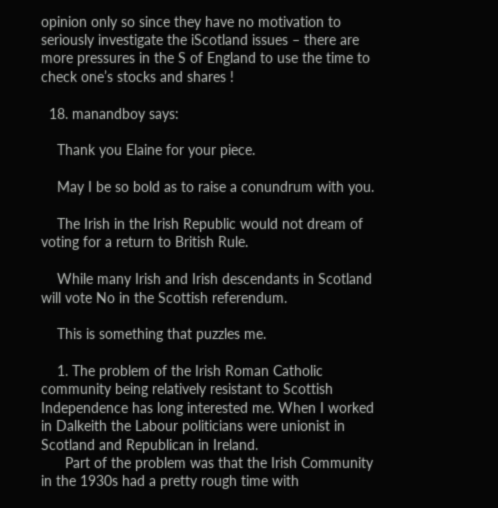opinion only so since they have no motivation to seriously investigate the iScotland issues – there are more pressures in the S of England to use the time to check one’s stocks and shares !

  18. manandboy says:

    Thank you Elaine for your piece.

    May I be so bold as to raise a conundrum with you.

    The Irish in the Irish Republic would not dream of voting for a return to British Rule.

    While many Irish and Irish descendants in Scotland will vote No in the Scottish referendum.

    This is something that puzzles me.

    1. The problem of the Irish Roman Catholic community being relatively resistant to Scottish Independence has long interested me. When I worked in Dalkeith the Labour politicians were unionist in Scotland and Republican in Ireland.
      Part of the problem was that the Irish Community in the 1930s had a pretty rough time with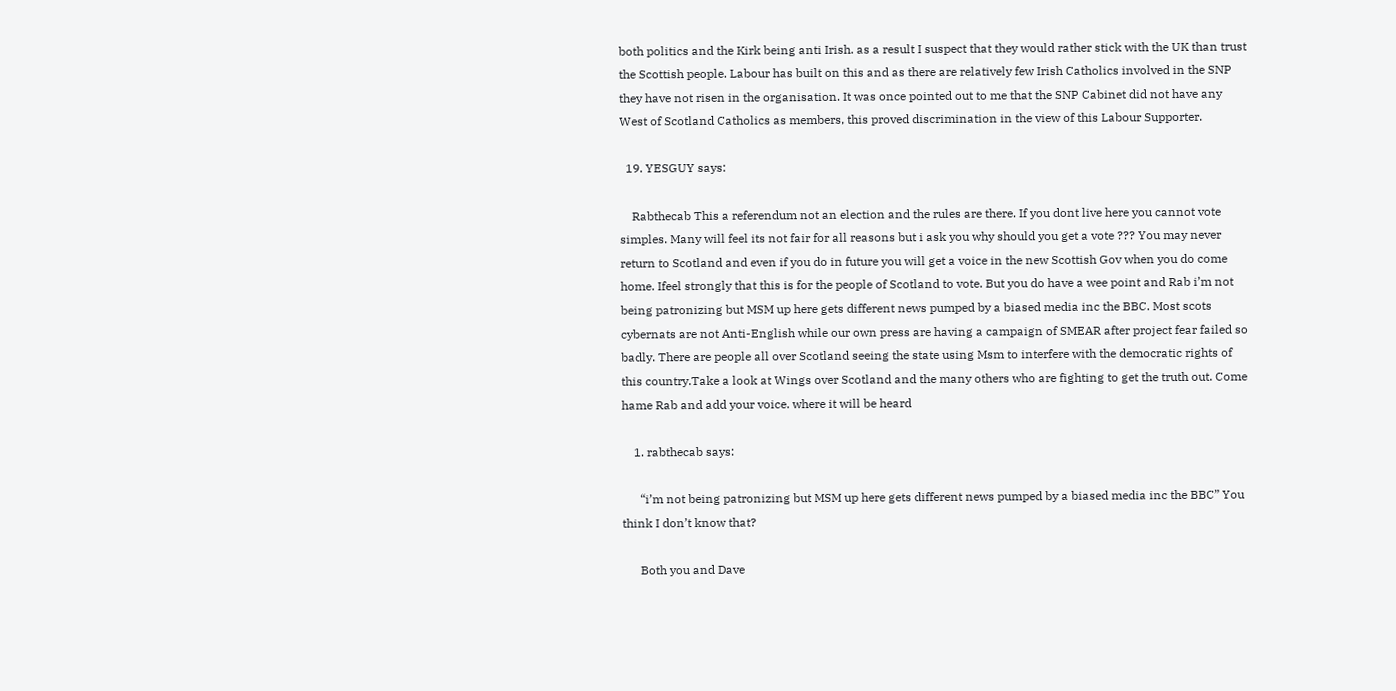both politics and the Kirk being anti Irish. as a result I suspect that they would rather stick with the UK than trust the Scottish people. Labour has built on this and as there are relatively few Irish Catholics involved in the SNP they have not risen in the organisation. It was once pointed out to me that the SNP Cabinet did not have any West of Scotland Catholics as members, this proved discrimination in the view of this Labour Supporter.

  19. YESGUY says:

    Rabthecab This a referendum not an election and the rules are there. If you dont live here you cannot vote simples. Many will feel its not fair for all reasons but i ask you why should you get a vote ??? You may never return to Scotland and even if you do in future you will get a voice in the new Scottish Gov when you do come home. Ifeel strongly that this is for the people of Scotland to vote. But you do have a wee point and Rab i’m not being patronizing but MSM up here gets different news pumped by a biased media inc the BBC. Most scots cybernats are not Anti-English while our own press are having a campaign of SMEAR after project fear failed so badly. There are people all over Scotland seeing the state using Msm to interfere with the democratic rights of this country.Take a look at Wings over Scotland and the many others who are fighting to get the truth out. Come hame Rab and add your voice. where it will be heard

    1. rabthecab says:

      “i’m not being patronizing but MSM up here gets different news pumped by a biased media inc the BBC” You think I don’t know that?

      Both you and Dave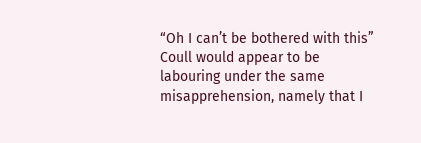“Oh I can’t be bothered with this” Coull would appear to be labouring under the same misapprehension, namely that I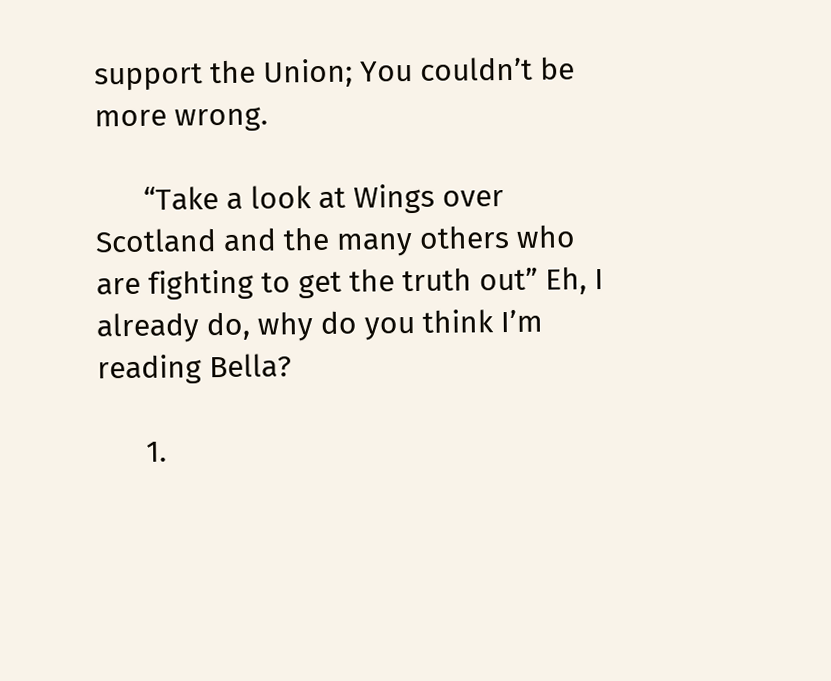support the Union; You couldn’t be more wrong.

      “Take a look at Wings over Scotland and the many others who are fighting to get the truth out” Eh, I already do, why do you think I’m reading Bella?

      1.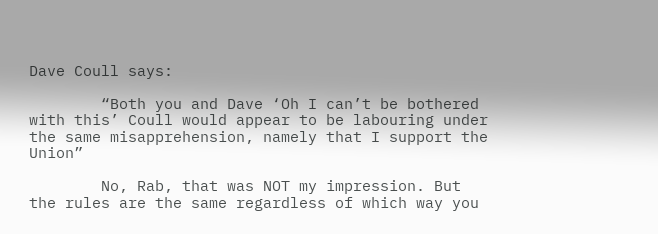Dave Coull says:

        “Both you and Dave ‘Oh I can’t be bothered with this’ Coull would appear to be labouring under the same misapprehension, namely that I support the Union”

        No, Rab, that was NOT my impression. But the rules are the same regardless of which way you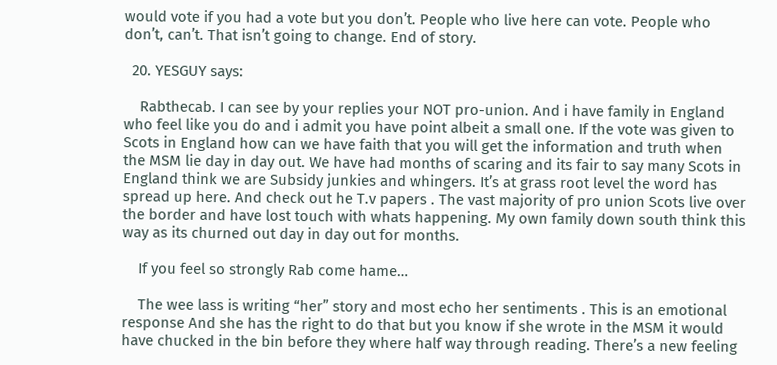would vote if you had a vote but you don’t. People who live here can vote. People who don’t, can’t. That isn’t going to change. End of story.

  20. YESGUY says:

    Rabthecab. I can see by your replies your NOT pro-union. And i have family in England who feel like you do and i admit you have point albeit a small one. If the vote was given to Scots in England how can we have faith that you will get the information and truth when the MSM lie day in day out. We have had months of scaring and its fair to say many Scots in England think we are Subsidy junkies and whingers. It’s at grass root level the word has spread up here. And check out he T.v papers . The vast majority of pro union Scots live over the border and have lost touch with whats happening. My own family down south think this way as its churned out day in day out for months.

    If you feel so strongly Rab come hame…

    The wee lass is writing “her” story and most echo her sentiments . This is an emotional response And she has the right to do that but you know if she wrote in the MSM it would have chucked in the bin before they where half way through reading. There’s a new feeling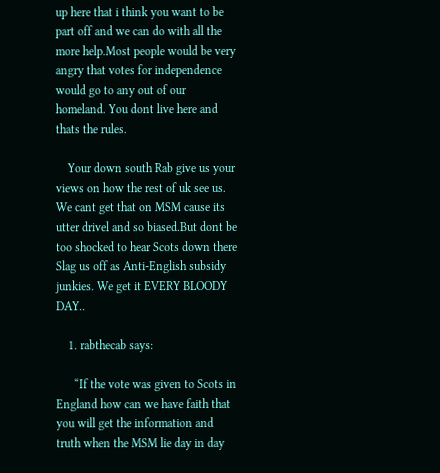up here that i think you want to be part off and we can do with all the more help.Most people would be very angry that votes for independence would go to any out of our homeland. You dont live here and thats the rules.

    Your down south Rab give us your views on how the rest of uk see us. We cant get that on MSM cause its utter drivel and so biased.But dont be too shocked to hear Scots down there Slag us off as Anti-English subsidy junkies. We get it EVERY BLOODY DAY..

    1. rabthecab says:

      “If the vote was given to Scots in England how can we have faith that you will get the information and truth when the MSM lie day in day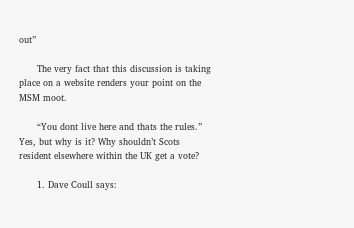out”

      The very fact that this discussion is taking place on a website renders your point on the MSM moot.

      “You dont live here and thats the rules.” Yes, but why is it? Why shouldn’t Scots resident elsewhere within the UK get a vote?

      1. Dave Coull says: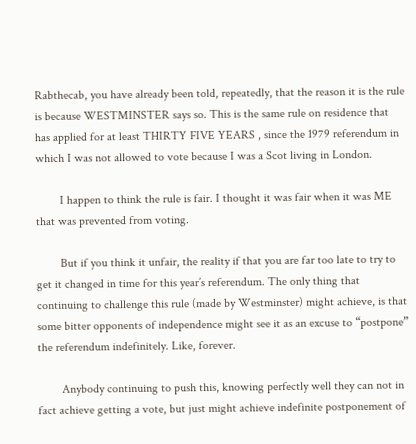Rabthecab, you have already been told, repeatedly, that the reason it is the rule is because WESTMINSTER says so. This is the same rule on residence that has applied for at least THIRTY FIVE YEARS , since the 1979 referendum in which I was not allowed to vote because I was a Scot living in London.

        I happen to think the rule is fair. I thought it was fair when it was ME that was prevented from voting.

        But if you think it unfair, the reality if that you are far too late to try to get it changed in time for this year’s referendum. The only thing that continuing to challenge this rule (made by Westminster) might achieve, is that some bitter opponents of independence might see it as an excuse to “postpone” the referendum indefinitely. Like, forever.

        Anybody continuing to push this, knowing perfectly well they can not in fact achieve getting a vote, but just might achieve indefinite postponement of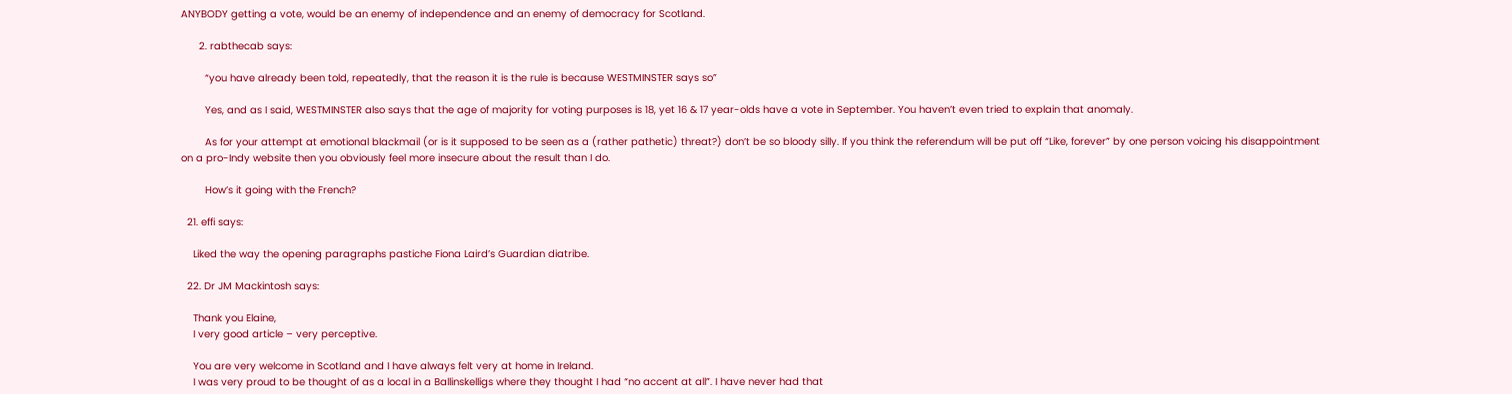ANYBODY getting a vote, would be an enemy of independence and an enemy of democracy for Scotland.

      2. rabthecab says:

        “you have already been told, repeatedly, that the reason it is the rule is because WESTMINSTER says so”

        Yes, and as I said, WESTMINSTER also says that the age of majority for voting purposes is 18, yet 16 & 17 year-olds have a vote in September. You haven’t even tried to explain that anomaly.

        As for your attempt at emotional blackmail (or is it supposed to be seen as a (rather pathetic) threat?) don’t be so bloody silly. If you think the referendum will be put off “Like, forever” by one person voicing his disappointment on a pro-Indy website then you obviously feel more insecure about the result than I do.

        How’s it going with the French?

  21. effi says:

    Liked the way the opening paragraphs pastiche Fiona Laird’s Guardian diatribe.

  22. Dr JM Mackintosh says:

    Thank you Elaine,
    I very good article – very perceptive.

    You are very welcome in Scotland and I have always felt very at home in Ireland.
    I was very proud to be thought of as a local in a Ballinskelligs where they thought I had “no accent at all”. I have never had that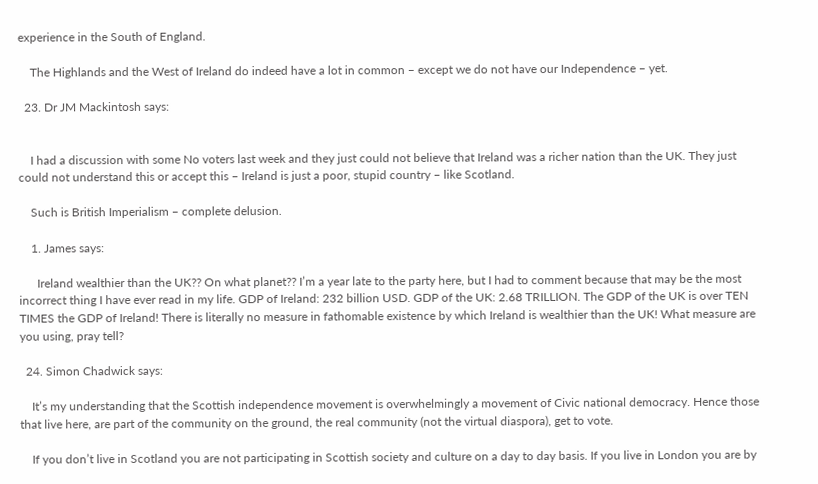experience in the South of England.

    The Highlands and the West of Ireland do indeed have a lot in common – except we do not have our Independence – yet.

  23. Dr JM Mackintosh says:


    I had a discussion with some No voters last week and they just could not believe that Ireland was a richer nation than the UK. They just could not understand this or accept this – Ireland is just a poor, stupid country – like Scotland.

    Such is British Imperialism – complete delusion.

    1. James says:

      Ireland wealthier than the UK?? On what planet?? I’m a year late to the party here, but I had to comment because that may be the most incorrect thing I have ever read in my life. GDP of Ireland: 232 billion USD. GDP of the UK: 2.68 TRILLION. The GDP of the UK is over TEN TIMES the GDP of Ireland! There is literally no measure in fathomable existence by which Ireland is wealthier than the UK! What measure are you using, pray tell?

  24. Simon Chadwick says:

    It’s my understanding that the Scottish independence movement is overwhelmingly a movement of Civic national democracy. Hence those that live here, are part of the community on the ground, the real community (not the virtual diaspora), get to vote.

    If you don’t live in Scotland you are not participating in Scottish society and culture on a day to day basis. If you live in London you are by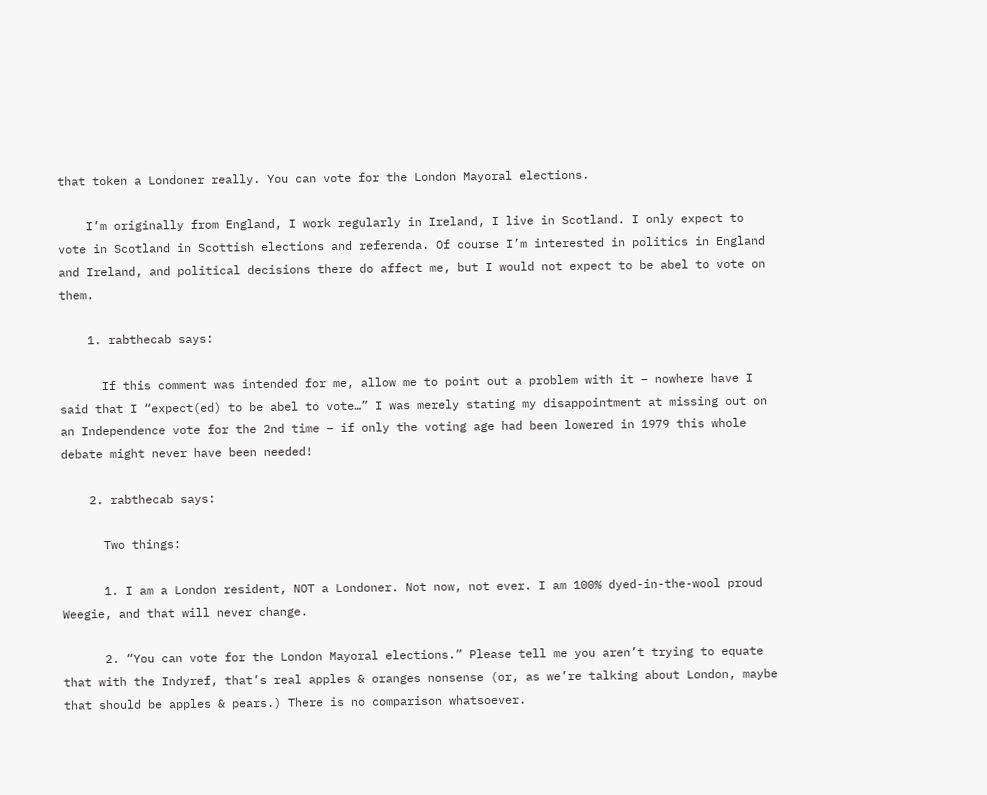that token a Londoner really. You can vote for the London Mayoral elections.

    I’m originally from England, I work regularly in Ireland, I live in Scotland. I only expect to vote in Scotland in Scottish elections and referenda. Of course I’m interested in politics in England and Ireland, and political decisions there do affect me, but I would not expect to be abel to vote on them.

    1. rabthecab says:

      If this comment was intended for me, allow me to point out a problem with it – nowhere have I said that I “expect(ed) to be abel to vote…” I was merely stating my disappointment at missing out on an Independence vote for the 2nd time – if only the voting age had been lowered in 1979 this whole debate might never have been needed!

    2. rabthecab says:

      Two things:

      1. I am a London resident, NOT a Londoner. Not now, not ever. I am 100% dyed-in-the-wool proud Weegie, and that will never change.

      2. “You can vote for the London Mayoral elections.” Please tell me you aren’t trying to equate that with the Indyref, that’s real apples & oranges nonsense (or, as we’re talking about London, maybe that should be apples & pears.) There is no comparison whatsoever.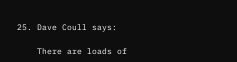25. Dave Coull says:

    There are loads of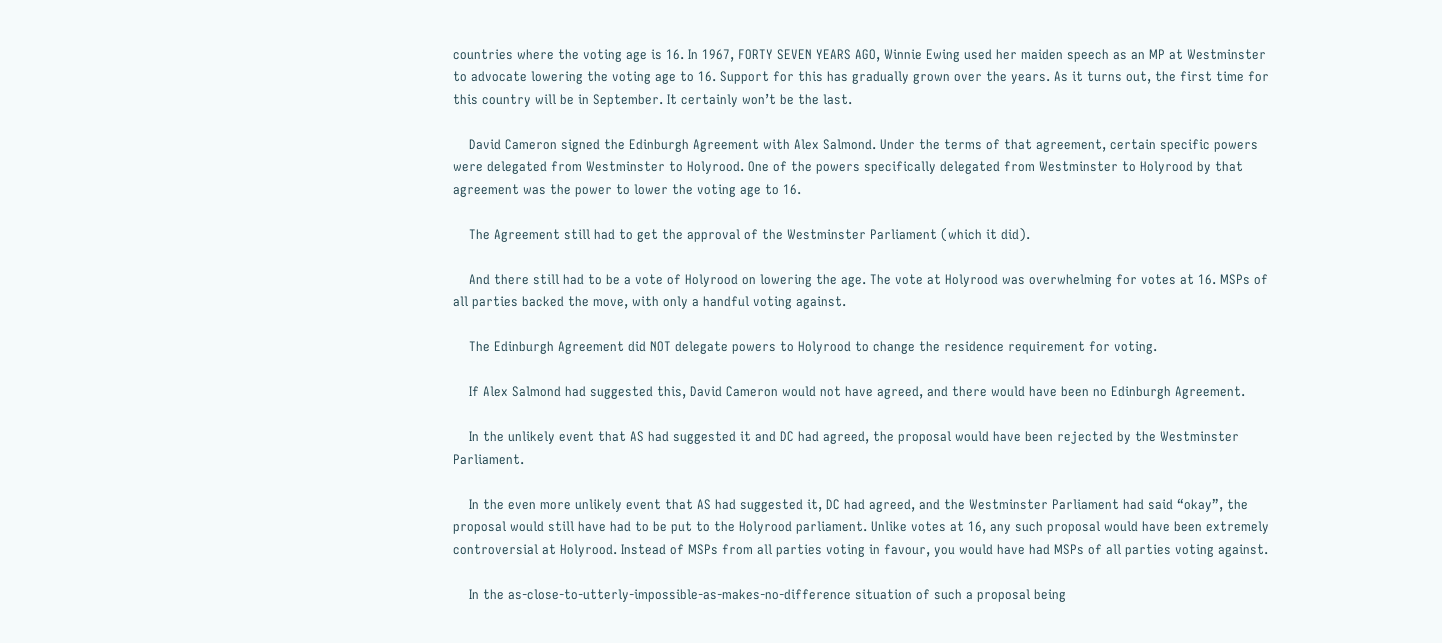countries where the voting age is 16. In 1967, FORTY SEVEN YEARS AGO, Winnie Ewing used her maiden speech as an MP at Westminster to advocate lowering the voting age to 16. Support for this has gradually grown over the years. As it turns out, the first time for this country will be in September. It certainly won’t be the last.

    David Cameron signed the Edinburgh Agreement with Alex Salmond. Under the terms of that agreement, certain specific powers were delegated from Westminster to Holyrood. One of the powers specifically delegated from Westminster to Holyrood by that agreement was the power to lower the voting age to 16.

    The Agreement still had to get the approval of the Westminster Parliament (which it did).

    And there still had to be a vote of Holyrood on lowering the age. The vote at Holyrood was overwhelming for votes at 16. MSPs of all parties backed the move, with only a handful voting against.

    The Edinburgh Agreement did NOT delegate powers to Holyrood to change the residence requirement for voting.

    If Alex Salmond had suggested this, David Cameron would not have agreed, and there would have been no Edinburgh Agreement.

    In the unlikely event that AS had suggested it and DC had agreed, the proposal would have been rejected by the Westminster Parliament.

    In the even more unlikely event that AS had suggested it, DC had agreed, and the Westminster Parliament had said “okay”, the proposal would still have had to be put to the Holyrood parliament. Unlike votes at 16, any such proposal would have been extremely controversial at Holyrood. Instead of MSPs from all parties voting in favour, you would have had MSPs of all parties voting against.

    In the as-close-to-utterly-impossible-as-makes-no-difference situation of such a proposal being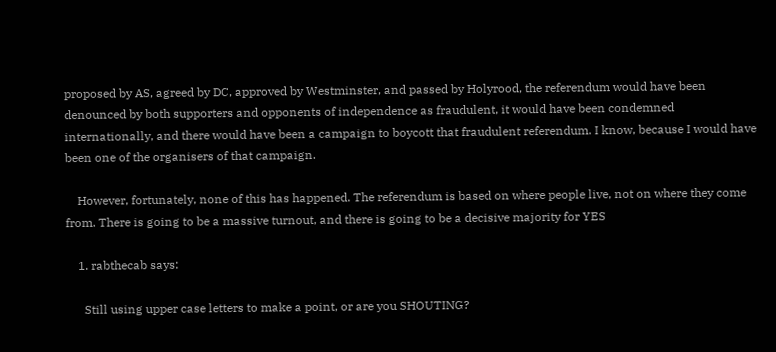proposed by AS, agreed by DC, approved by Westminster, and passed by Holyrood, the referendum would have been denounced by both supporters and opponents of independence as fraudulent, it would have been condemned internationally, and there would have been a campaign to boycott that fraudulent referendum. I know, because I would have been one of the organisers of that campaign.

    However, fortunately, none of this has happened. The referendum is based on where people live, not on where they come from. There is going to be a massive turnout, and there is going to be a decisive majority for YES

    1. rabthecab says:

      Still using upper case letters to make a point, or are you SHOUTING?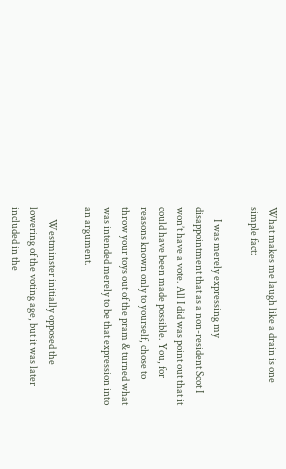What makes me laugh like a drain is one simple fact:

      I was merely expressing my disappointment that as a non-resident Scot I won’t have a vote. All I did was point out that it could have been made possible. You, for reasons known only to yourself, chose to throw your toys out of the pram & turned what was intended merely to be that expression into an argument.

      Westminster initially opposed the lowering of the voting age, but it was later included in the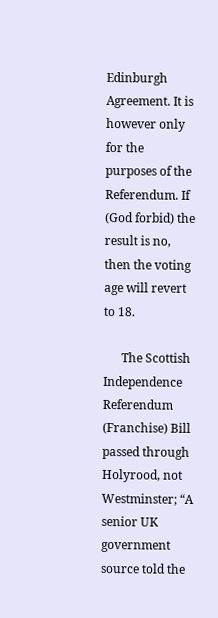Edinburgh Agreement. It is however only for the purposes of the Referendum. If (God forbid) the result is no, then the voting age will revert to 18.

      The Scottish Independence Referendum (Franchise) Bill passed through Holyrood, not Westminster; “A senior UK government source told the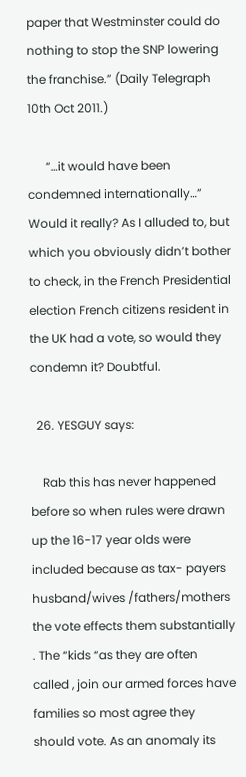paper that Westminster could do nothing to stop the SNP lowering the franchise.” (Daily Telegraph 10th Oct 2011.)

      “…it would have been condemned internationally…” Would it really? As I alluded to, but which you obviously didn’t bother to check, in the French Presidential election French citizens resident in the UK had a vote, so would they condemn it? Doubtful.

  26. YESGUY says:

    Rab this has never happened before so when rules were drawn up the 16-17 year olds were included because as tax- payers husband/wives /fathers/mothers the vote effects them substantially . The “kids “as they are often called , join our armed forces have families so most agree they should vote. As an anomaly its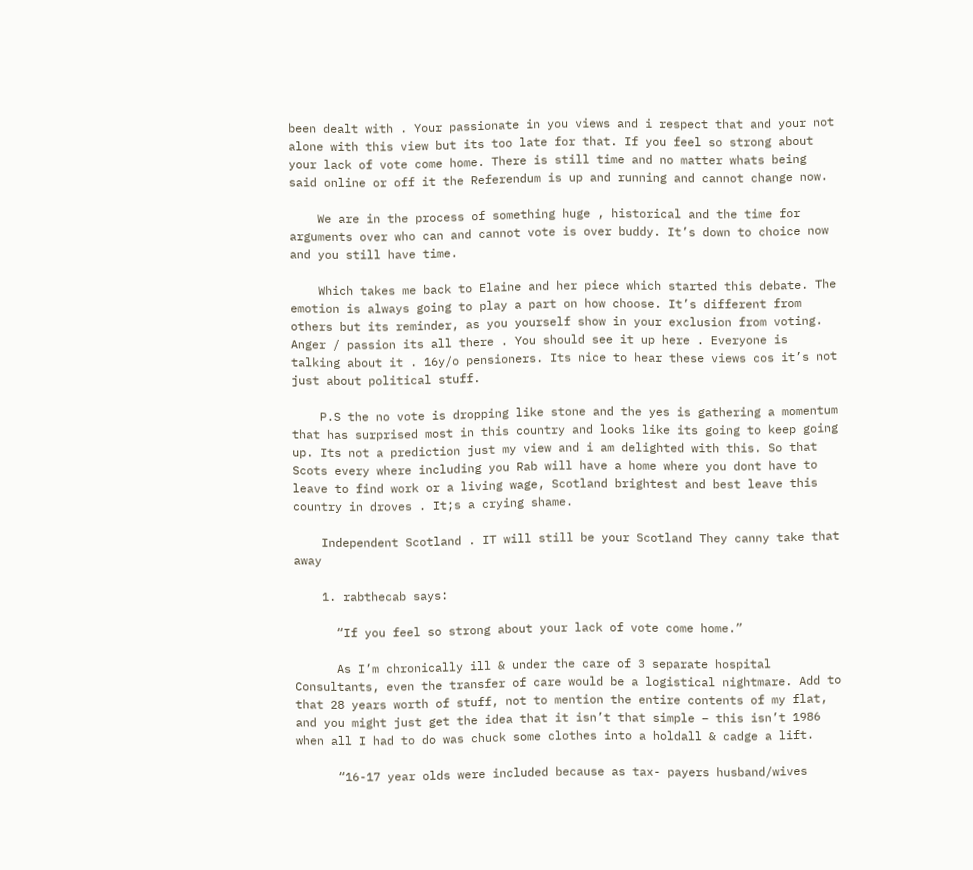been dealt with . Your passionate in you views and i respect that and your not alone with this view but its too late for that. If you feel so strong about your lack of vote come home. There is still time and no matter whats being said online or off it the Referendum is up and running and cannot change now.

    We are in the process of something huge , historical and the time for arguments over who can and cannot vote is over buddy. It’s down to choice now and you still have time.

    Which takes me back to Elaine and her piece which started this debate. The emotion is always going to play a part on how choose. It’s different from others but its reminder, as you yourself show in your exclusion from voting. Anger / passion its all there . You should see it up here . Everyone is talking about it . 16y/o pensioners. Its nice to hear these views cos it’s not just about political stuff.

    P.S the no vote is dropping like stone and the yes is gathering a momentum that has surprised most in this country and looks like its going to keep going up. Its not a prediction just my view and i am delighted with this. So that Scots every where including you Rab will have a home where you dont have to leave to find work or a living wage, Scotland brightest and best leave this country in droves . It;s a crying shame.

    Independent Scotland . IT will still be your Scotland They canny take that away

    1. rabthecab says:

      “If you feel so strong about your lack of vote come home.”

      As I’m chronically ill & under the care of 3 separate hospital Consultants, even the transfer of care would be a logistical nightmare. Add to that 28 years worth of stuff, not to mention the entire contents of my flat, and you might just get the idea that it isn’t that simple – this isn’t 1986 when all I had to do was chuck some clothes into a holdall & cadge a lift.

      “16-17 year olds were included because as tax- payers husband/wives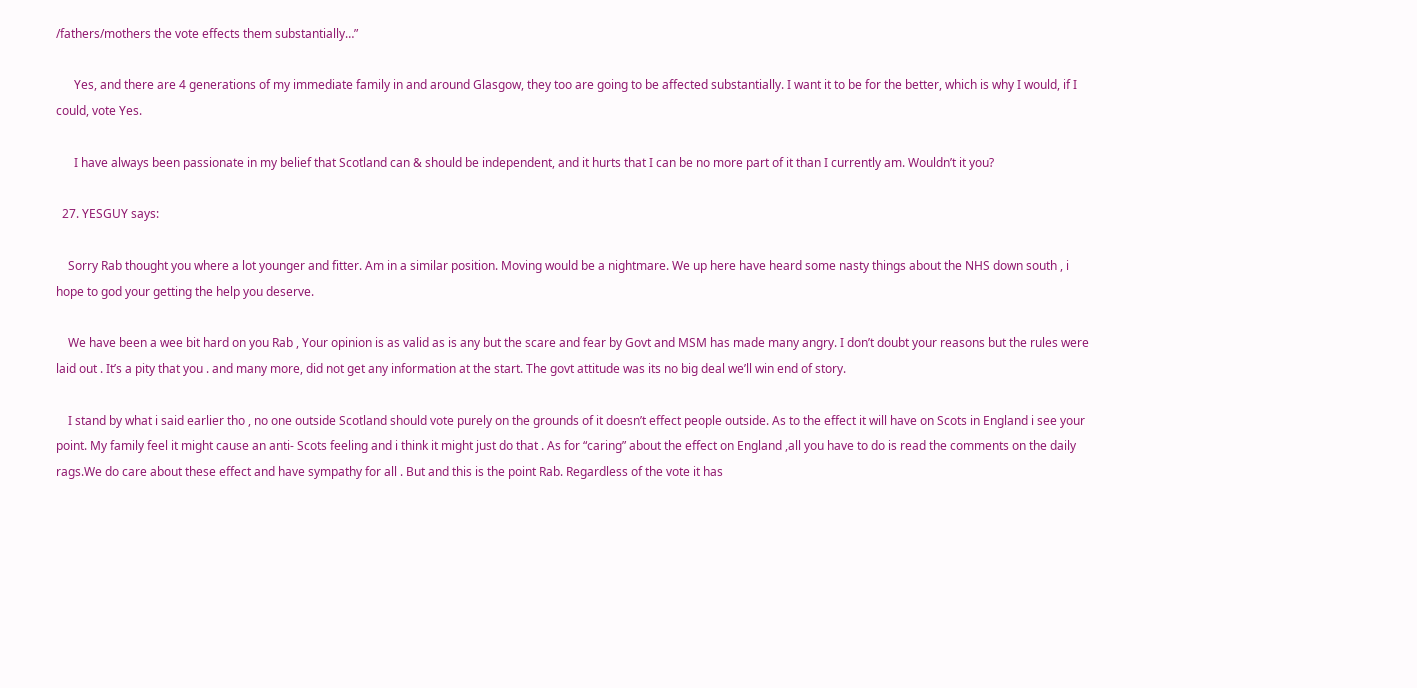/fathers/mothers the vote effects them substantially…”

      Yes, and there are 4 generations of my immediate family in and around Glasgow, they too are going to be affected substantially. I want it to be for the better, which is why I would, if I could, vote Yes.

      I have always been passionate in my belief that Scotland can & should be independent, and it hurts that I can be no more part of it than I currently am. Wouldn’t it you?

  27. YESGUY says:

    Sorry Rab thought you where a lot younger and fitter. Am in a similar position. Moving would be a nightmare. We up here have heard some nasty things about the NHS down south , i hope to god your getting the help you deserve.

    We have been a wee bit hard on you Rab , Your opinion is as valid as is any but the scare and fear by Govt and MSM has made many angry. I don’t doubt your reasons but the rules were laid out . It’s a pity that you . and many more, did not get any information at the start. The govt attitude was its no big deal we’ll win end of story.

    I stand by what i said earlier tho , no one outside Scotland should vote purely on the grounds of it doesn’t effect people outside. As to the effect it will have on Scots in England i see your point. My family feel it might cause an anti- Scots feeling and i think it might just do that . As for “caring” about the effect on England ,all you have to do is read the comments on the daily rags.We do care about these effect and have sympathy for all . But and this is the point Rab. Regardless of the vote it has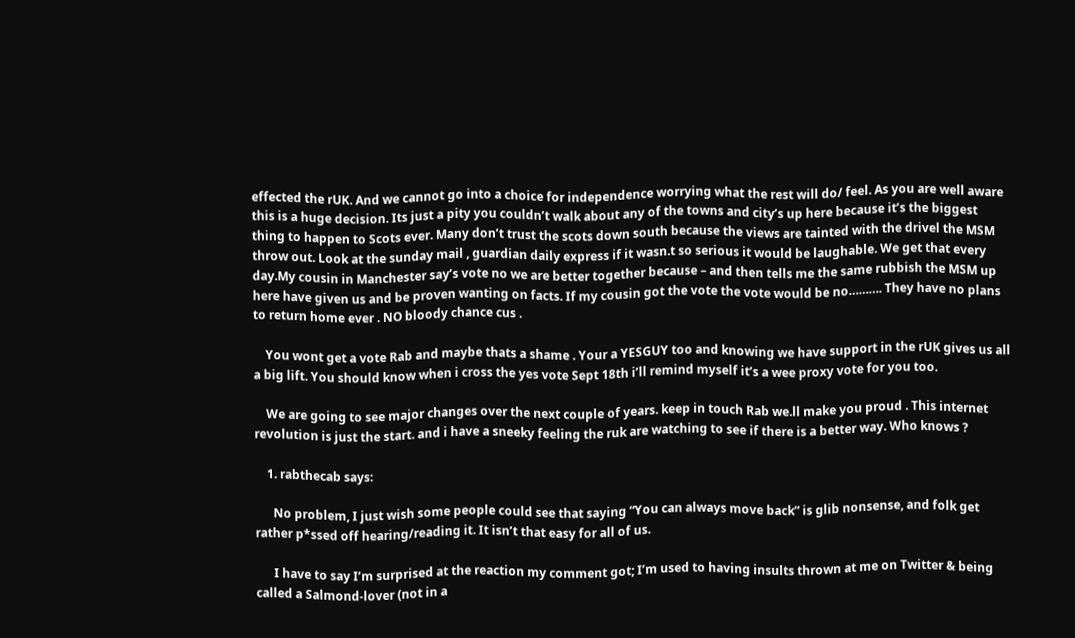effected the rUK. And we cannot go into a choice for independence worrying what the rest will do/ feel. As you are well aware this is a huge decision. Its just a pity you couldn’t walk about any of the towns and city’s up here because it’s the biggest thing to happen to Scots ever. Many don’t trust the scots down south because the views are tainted with the drivel the MSM throw out. Look at the sunday mail , guardian daily express if it wasn.t so serious it would be laughable. We get that every day.My cousin in Manchester say’s vote no we are better together because – and then tells me the same rubbish the MSM up here have given us and be proven wanting on facts. If my cousin got the vote the vote would be no………. They have no plans to return home ever . NO bloody chance cus .

    You wont get a vote Rab and maybe thats a shame . Your a YESGUY too and knowing we have support in the rUK gives us all a big lift. You should know when i cross the yes vote Sept 18th i’ll remind myself it’s a wee proxy vote for you too.

    We are going to see major changes over the next couple of years. keep in touch Rab we.ll make you proud . This internet revolution is just the start. and i have a sneeky feeling the ruk are watching to see if there is a better way. Who knows ?

    1. rabthecab says:

      No problem, I just wish some people could see that saying “You can always move back” is glib nonsense, and folk get rather p*ssed off hearing/reading it. It isn’t that easy for all of us.

      I have to say I’m surprised at the reaction my comment got; I’m used to having insults thrown at me on Twitter & being called a Salmond-lover (not in a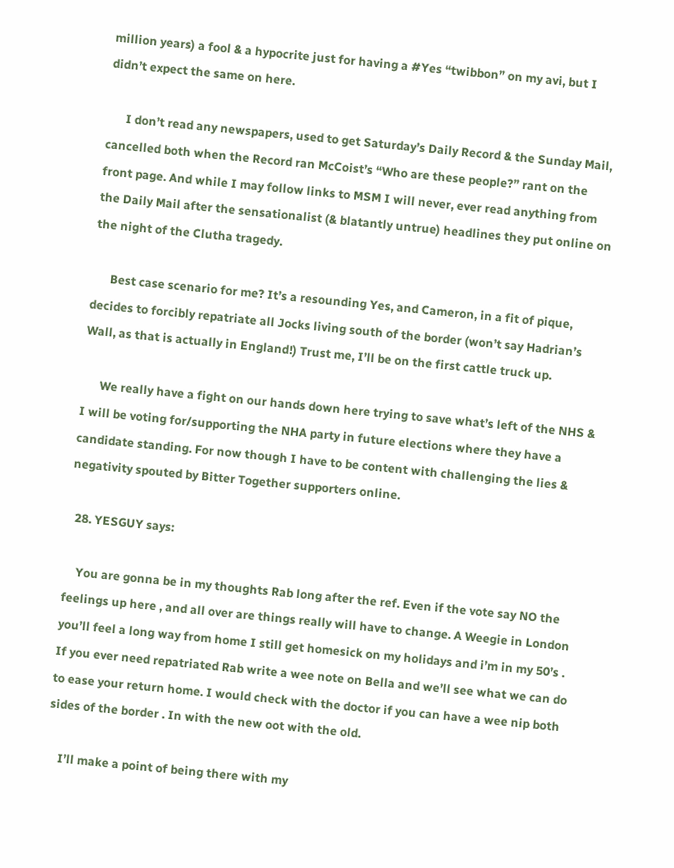million years) a fool & a hypocrite just for having a #Yes “twibbon” on my avi, but I didn’t expect the same on here.

      I don’t read any newspapers, used to get Saturday’s Daily Record & the Sunday Mail, cancelled both when the Record ran McCoist’s “Who are these people?” rant on the front page. And while I may follow links to MSM I will never, ever read anything from the Daily Mail after the sensationalist (& blatantly untrue) headlines they put online on the night of the Clutha tragedy.

      Best case scenario for me? It’s a resounding Yes, and Cameron, in a fit of pique, decides to forcibly repatriate all Jocks living south of the border (won’t say Hadrian’s Wall, as that is actually in England!) Trust me, I’ll be on the first cattle truck up.

      We really have a fight on our hands down here trying to save what’s left of the NHS & I will be voting for/supporting the NHA party in future elections where they have a candidate standing. For now though I have to be content with challenging the lies & negativity spouted by Bitter Together supporters online.

  28. YESGUY says:

    You are gonna be in my thoughts Rab long after the ref. Even if the vote say NO the feelings up here , and all over are things really will have to change. A Weegie in London you’ll feel a long way from home I still get homesick on my holidays and i’m in my 50’s . If you ever need repatriated Rab write a wee note on Bella and we’ll see what we can do to ease your return home. I would check with the doctor if you can have a wee nip both sides of the border . In with the new oot with the old.

    I’ll make a point of being there with my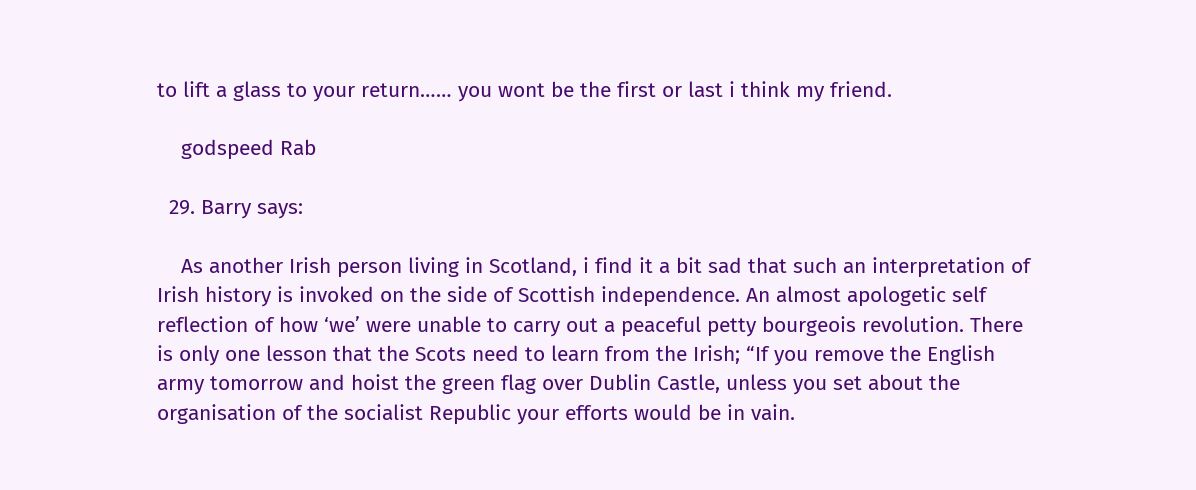to lift a glass to your return…… you wont be the first or last i think my friend.

    godspeed Rab

  29. Barry says:

    As another Irish person living in Scotland, i find it a bit sad that such an interpretation of Irish history is invoked on the side of Scottish independence. An almost apologetic self reflection of how ‘we’ were unable to carry out a peaceful petty bourgeois revolution. There is only one lesson that the Scots need to learn from the Irish; “If you remove the English army tomorrow and hoist the green flag over Dublin Castle, unless you set about the organisation of the socialist Republic your efforts would be in vain.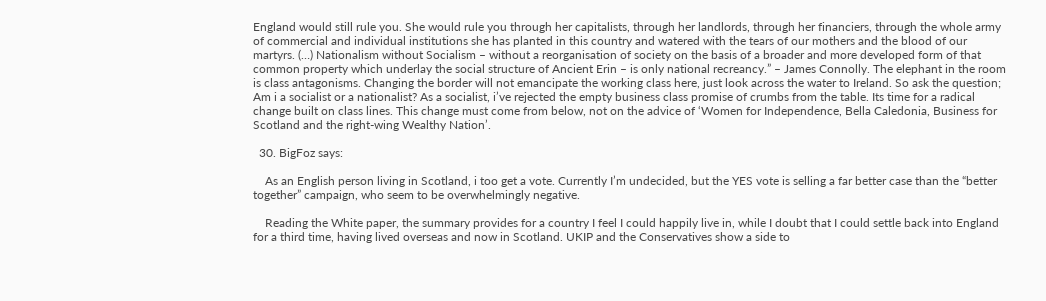England would still rule you. She would rule you through her capitalists, through her landlords, through her financiers, through the whole army of commercial and individual institutions she has planted in this country and watered with the tears of our mothers and the blood of our martyrs. (…) Nationalism without Socialism – without a reorganisation of society on the basis of a broader and more developed form of that common property which underlay the social structure of Ancient Erin – is only national recreancy.” – James Connolly. The elephant in the room is class antagonisms. Changing the border will not emancipate the working class here, just look across the water to Ireland. So ask the question; Am i a socialist or a nationalist? As a socialist, i’ve rejected the empty business class promise of crumbs from the table. Its time for a radical change built on class lines. This change must come from below, not on the advice of ‘Women for Independence, Bella Caledonia, Business for Scotland and the right-wing Wealthy Nation’.

  30. BigFoz says:

    As an English person living in Scotland, i too get a vote. Currently I’m undecided, but the YES vote is selling a far better case than the “better together” campaign, who seem to be overwhelmingly negative.

    Reading the White paper, the summary provides for a country I feel I could happily live in, while I doubt that I could settle back into England for a third time, having lived overseas and now in Scotland. UKIP and the Conservatives show a side to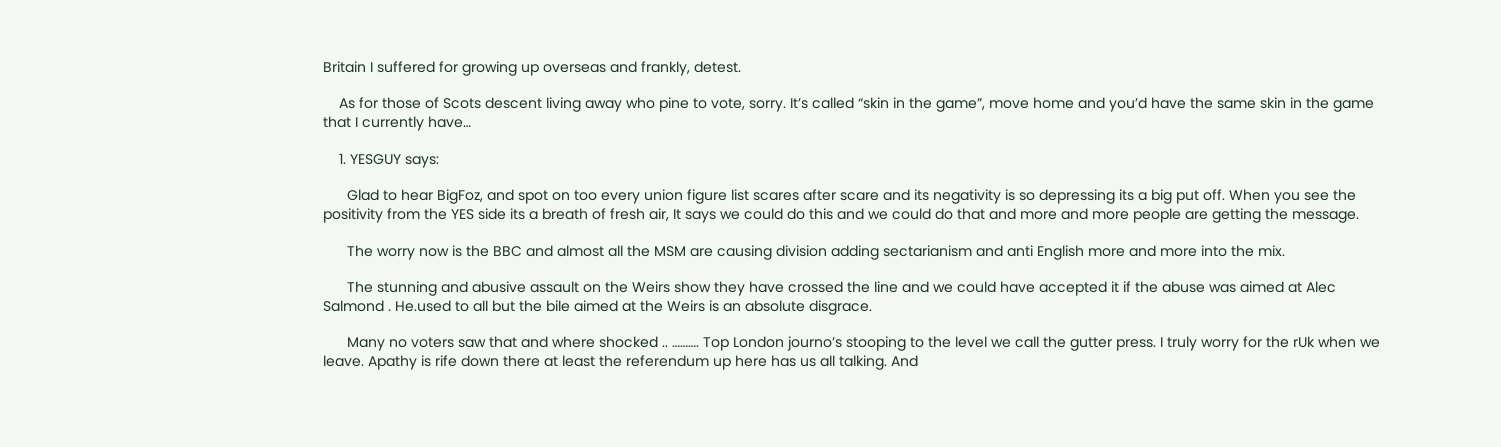Britain I suffered for growing up overseas and frankly, detest.

    As for those of Scots descent living away who pine to vote, sorry. It’s called “skin in the game”, move home and you’d have the same skin in the game that I currently have…

    1. YESGUY says:

      Glad to hear BigFoz, and spot on too every union figure list scares after scare and its negativity is so depressing its a big put off. When you see the positivity from the YES side its a breath of fresh air, It says we could do this and we could do that and more and more people are getting the message.

      The worry now is the BBC and almost all the MSM are causing division adding sectarianism and anti English more and more into the mix.

      The stunning and abusive assault on the Weirs show they have crossed the line and we could have accepted it if the abuse was aimed at Alec Salmond . He.used to all but the bile aimed at the Weirs is an absolute disgrace.

      Many no voters saw that and where shocked .. ………. Top London journo’s stooping to the level we call the gutter press. I truly worry for the rUk when we leave. Apathy is rife down there at least the referendum up here has us all talking. And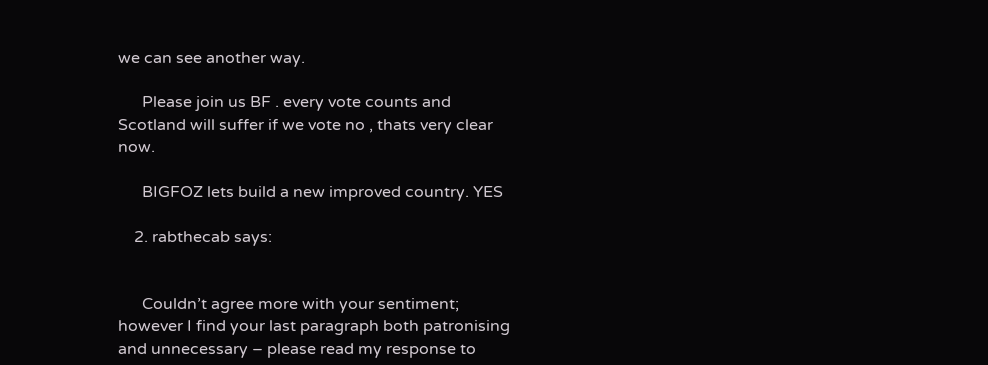we can see another way.

      Please join us BF . every vote counts and Scotland will suffer if we vote no , thats very clear now.

      BIGFOZ lets build a new improved country. YES

    2. rabthecab says:


      Couldn’t agree more with your sentiment; however I find your last paragraph both patronising and unnecessary – please read my response to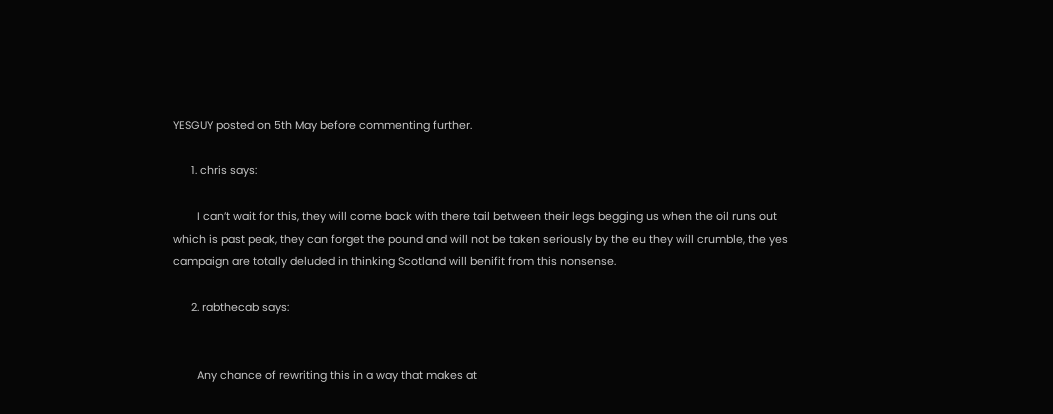YESGUY posted on 5th May before commenting further.

      1. chris says:

        I can’t wait for this, they will come back with there tail between their legs begging us when the oil runs out which is past peak, they can forget the pound and will not be taken seriously by the eu they will crumble, the yes campaign are totally deluded in thinking Scotland will benifit from this nonsense.

      2. rabthecab says:


        Any chance of rewriting this in a way that makes at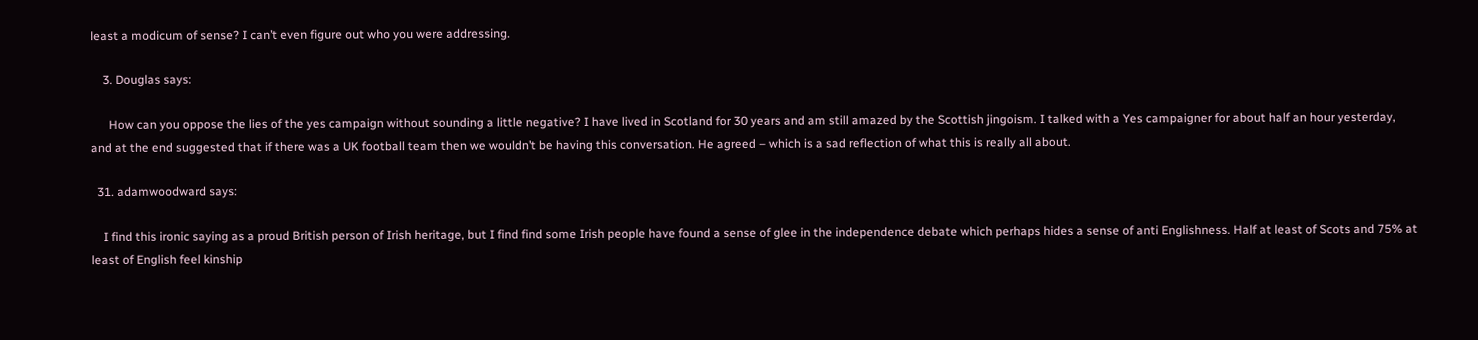least a modicum of sense? I can’t even figure out who you were addressing.

    3. Douglas says:

      How can you oppose the lies of the yes campaign without sounding a little negative? I have lived in Scotland for 30 years and am still amazed by the Scottish jingoism. I talked with a Yes campaigner for about half an hour yesterday, and at the end suggested that if there was a UK football team then we wouldn’t be having this conversation. He agreed – which is a sad reflection of what this is really all about.

  31. adamwoodward says:

    I find this ironic saying as a proud British person of Irish heritage, but I find find some Irish people have found a sense of glee in the independence debate which perhaps hides a sense of anti Englishness. Half at least of Scots and 75% at least of English feel kinship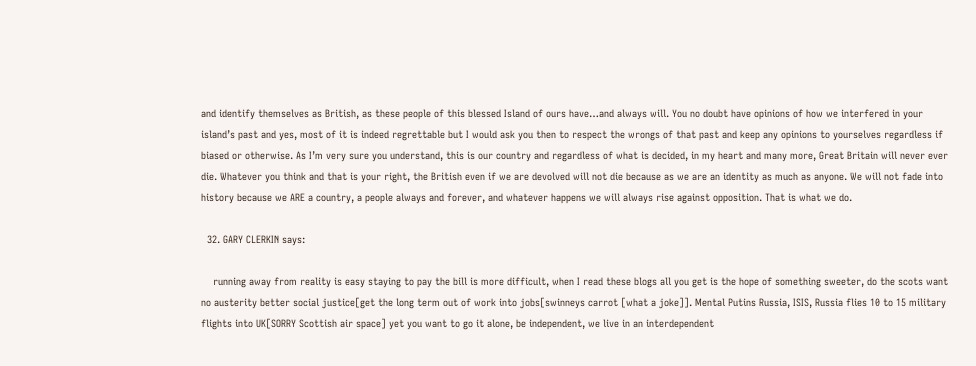and identify themselves as British, as these people of this blessed Island of ours have…and always will. You no doubt have opinions of how we interfered in your island’s past and yes, most of it is indeed regrettable but I would ask you then to respect the wrongs of that past and keep any opinions to yourselves regardless if biased or otherwise. As I’m very sure you understand, this is our country and regardless of what is decided, in my heart and many more, Great Britain will never ever die. Whatever you think and that is your right, the British even if we are devolved will not die because as we are an identity as much as anyone. We will not fade into history because we ARE a country, a people always and forever, and whatever happens we will always rise against opposition. That is what we do.

  32. GARY CLERKIN says:

    running away from reality is easy staying to pay the bill is more difficult, when I read these blogs all you get is the hope of something sweeter, do the scots want no austerity better social justice[get the long term out of work into jobs[swinneys carrot [what a joke]]. Mental Putins Russia, ISIS, Russia flies 10 to 15 military flights into UK[SORRY Scottish air space] yet you want to go it alone, be independent, we live in an interdependent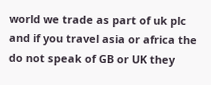world we trade as part of uk plc and if you travel asia or africa the do not speak of GB or UK they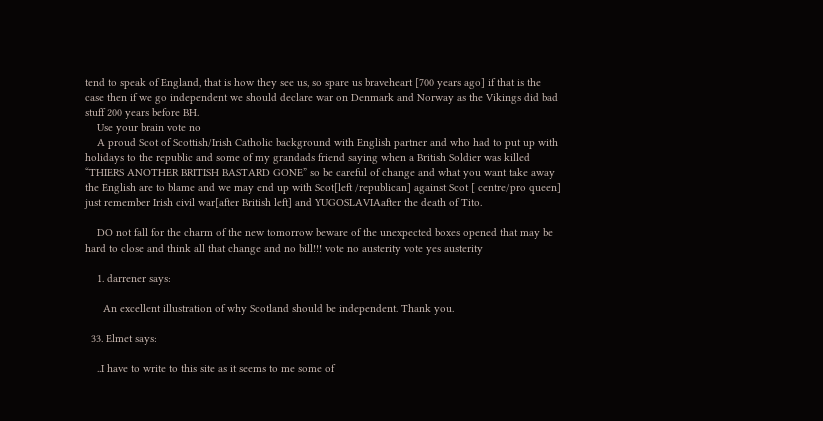tend to speak of England, that is how they see us, so spare us braveheart [700 years ago] if that is the case then if we go independent we should declare war on Denmark and Norway as the Vikings did bad stuff 200 years before BH.
    Use your brain vote no
    A proud Scot of Scottish/Irish Catholic background with English partner and who had to put up with holidays to the republic and some of my grandads friend saying when a British Soldier was killed “THIERS ANOTHER BRITISH BASTARD GONE” so be careful of change and what you want take away the English are to blame and we may end up with Scot[left /republican] against Scot [ centre/pro queen] just remember Irish civil war[after British left] and YUGOSLAVIAafter the death of Tito.

    DO not fall for the charm of the new tomorrow beware of the unexpected boxes opened that may be hard to close and think all that change and no bill!!! vote no austerity vote yes austerity

    1. darrener says:

      An excellent illustration of why Scotland should be independent. Thank you.

  33. Elmet says:

    ..I have to write to this site as it seems to me some of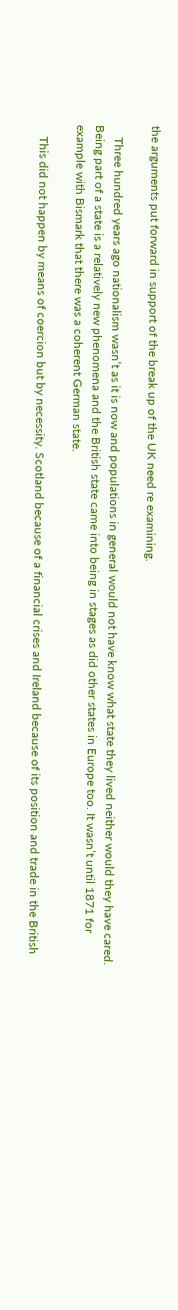the arguments put forward in support of the break up of the UK need re examining.

    Three hundred years ago nationalism wasn’t as it is now and populations in general would not have know what state they lived neither would they have cared. Being part of a state is a relatively new phenomena and the British state came into being in stages as did other states in Europe too. It wasn’t until 1871 for example with Bismark that there was a coherent German state.

    This did not happen by means of coercion but by necessity. Scotland because of a financial crises and Ireland because of its position and trade in the British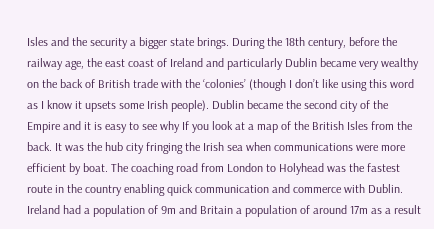Isles and the security a bigger state brings. During the 18th century, before the railway age, the east coast of Ireland and particularly Dublin became very wealthy on the back of British trade with the ‘colonies’ (though I don’t like using this word as I know it upsets some Irish people). Dublin became the second city of the Empire and it is easy to see why If you look at a map of the British Isles from the back. It was the hub city fringing the Irish sea when communications were more efficient by boat. The coaching road from London to Holyhead was the fastest route in the country enabling quick communication and commerce with Dublin. Ireland had a population of 9m and Britain a population of around 17m as a result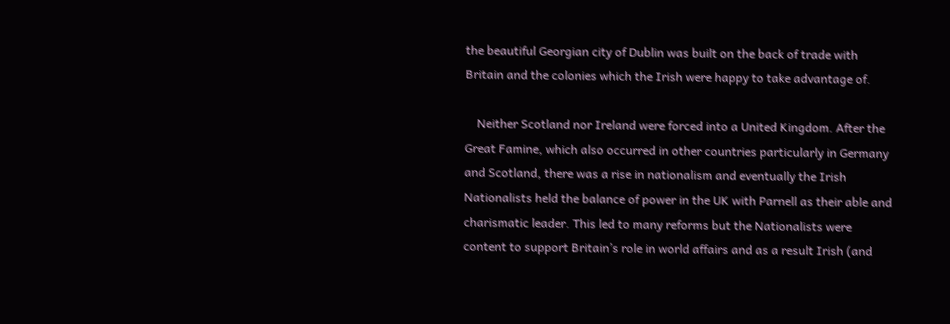the beautiful Georgian city of Dublin was built on the back of trade with Britain and the colonies which the Irish were happy to take advantage of.

    Neither Scotland nor Ireland were forced into a United Kingdom. After the Great Famine, which also occurred in other countries particularly in Germany and Scotland, there was a rise in nationalism and eventually the Irish Nationalists held the balance of power in the UK with Parnell as their able and charismatic leader. This led to many reforms but the Nationalists were content to support Britain’s role in world affairs and as a result Irish (and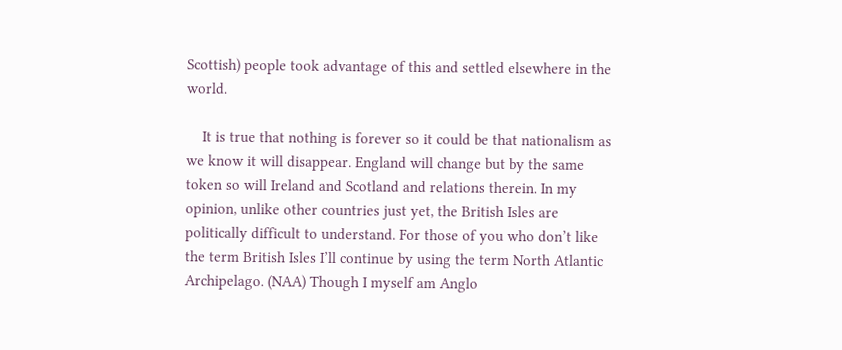Scottish) people took advantage of this and settled elsewhere in the world.

    It is true that nothing is forever so it could be that nationalism as we know it will disappear. England will change but by the same token so will Ireland and Scotland and relations therein. In my opinion, unlike other countries just yet, the British Isles are politically difficult to understand. For those of you who don’t like the term British Isles I’ll continue by using the term North Atlantic Archipelago. (NAA) Though I myself am Anglo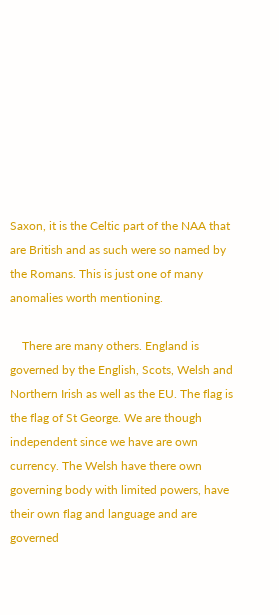Saxon, it is the Celtic part of the NAA that are British and as such were so named by the Romans. This is just one of many anomalies worth mentioning.

    There are many others. England is governed by the English, Scots, Welsh and Northern Irish as well as the EU. The flag is the flag of St George. We are though independent since we have are own currency. The Welsh have there own governing body with limited powers, have their own flag and language and are governed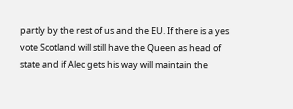partly by the rest of us and the EU. If there is a yes vote Scotland will still have the Queen as head of state and if Alec gets his way will maintain the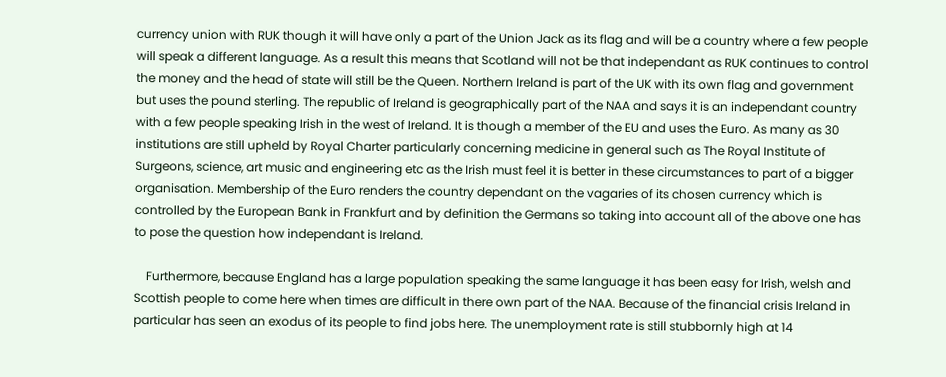currency union with RUK though it will have only a part of the Union Jack as its flag and will be a country where a few people will speak a different language. As a result this means that Scotland will not be that independant as RUK continues to control the money and the head of state will still be the Queen. Northern Ireland is part of the UK with its own flag and government but uses the pound sterling. The republic of Ireland is geographically part of the NAA and says it is an independant country with a few people speaking Irish in the west of Ireland. It is though a member of the EU and uses the Euro. As many as 30 institutions are still upheld by Royal Charter particularly concerning medicine in general such as The Royal Institute of Surgeons, science, art music and engineering etc as the Irish must feel it is better in these circumstances to part of a bigger organisation. Membership of the Euro renders the country dependant on the vagaries of its chosen currency which is controlled by the European Bank in Frankfurt and by definition the Germans so taking into account all of the above one has to pose the question how independant is Ireland.

    Furthermore, because England has a large population speaking the same language it has been easy for Irish, welsh and Scottish people to come here when times are difficult in there own part of the NAA. Because of the financial crisis Ireland in particular has seen an exodus of its people to find jobs here. The unemployment rate is still stubbornly high at 14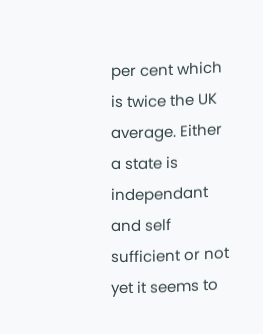per cent which is twice the UK average. Either a state is independant and self sufficient or not yet it seems to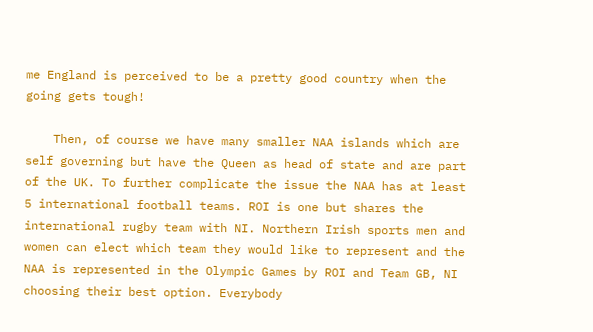me England is perceived to be a pretty good country when the going gets tough!

    Then, of course we have many smaller NAA islands which are self governing but have the Queen as head of state and are part of the UK. To further complicate the issue the NAA has at least 5 international football teams. ROI is one but shares the international rugby team with NI. Northern Irish sports men and women can elect which team they would like to represent and the NAA is represented in the Olympic Games by ROI and Team GB, NI choosing their best option. Everybody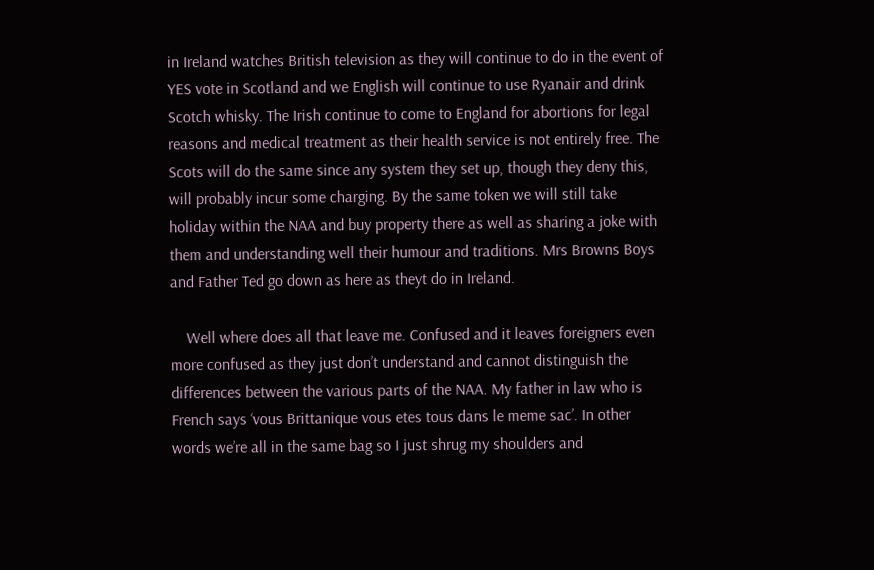in Ireland watches British television as they will continue to do in the event of YES vote in Scotland and we English will continue to use Ryanair and drink Scotch whisky. The Irish continue to come to England for abortions for legal reasons and medical treatment as their health service is not entirely free. The Scots will do the same since any system they set up, though they deny this, will probably incur some charging. By the same token we will still take holiday within the NAA and buy property there as well as sharing a joke with them and understanding well their humour and traditions. Mrs Browns Boys and Father Ted go down as here as theyt do in Ireland.

    Well where does all that leave me. Confused and it leaves foreigners even more confused as they just don’t understand and cannot distinguish the differences between the various parts of the NAA. My father in law who is French says ‘vous Brittanique vous etes tous dans le meme sac’. In other words we’re all in the same bag so I just shrug my shoulders and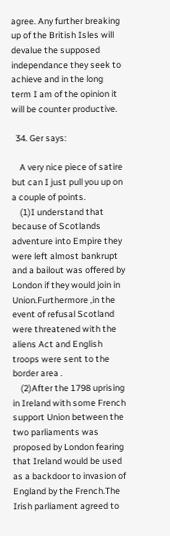agree. Any further breaking up of the British Isles will devalue the supposed independance they seek to achieve and in the long term I am of the opinion it will be counter productive.

  34. Ger says:

    A very nice piece of satire but can I just pull you up on a couple of points.
    (1)I understand that because of Scotlands adventure into Empire they were left almost bankrupt and a bailout was offered by London if they would join in Union.Furthermore ,in the event of refusal Scotland were threatened with the aliens Act and English troops were sent to the border area .
    (2)After the 1798 uprising in Ireland with some French support Union between the two parliaments was proposed by London fearing that Ireland would be used as a backdoor to invasion of England by the French.The Irish parliament agreed to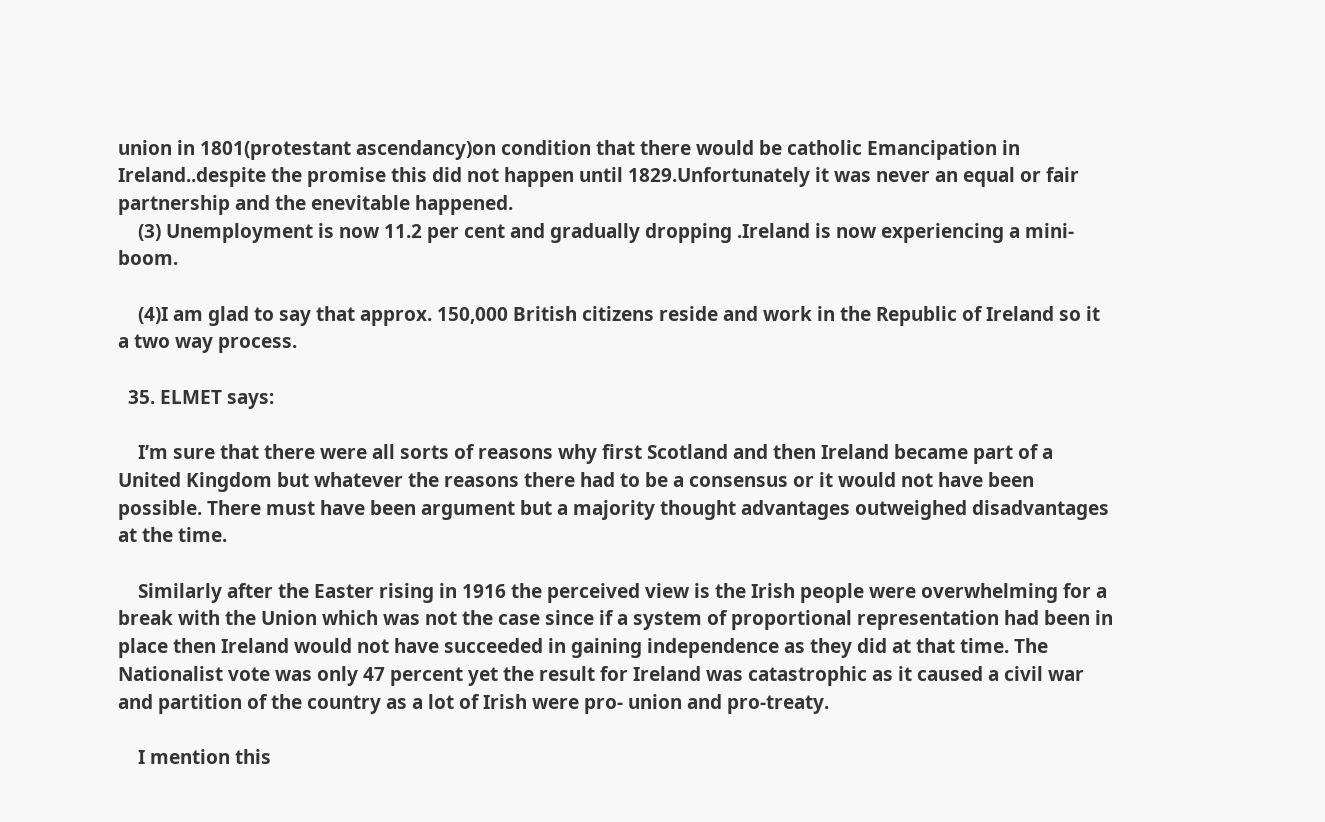union in 1801(protestant ascendancy)on condition that there would be catholic Emancipation in Ireland..despite the promise this did not happen until 1829.Unfortunately it was never an equal or fair partnership and the enevitable happened.
    (3) Unemployment is now 11.2 per cent and gradually dropping .Ireland is now experiencing a mini-boom.

    (4)I am glad to say that approx. 150,000 British citizens reside and work in the Republic of Ireland so it a two way process.

  35. ELMET says:

    I’m sure that there were all sorts of reasons why first Scotland and then Ireland became part of a United Kingdom but whatever the reasons there had to be a consensus or it would not have been possible. There must have been argument but a majority thought advantages outweighed disadvantages at the time.

    Similarly after the Easter rising in 1916 the perceived view is the Irish people were overwhelming for a break with the Union which was not the case since if a system of proportional representation had been in place then Ireland would not have succeeded in gaining independence as they did at that time. The Nationalist vote was only 47 percent yet the result for Ireland was catastrophic as it caused a civil war and partition of the country as a lot of Irish were pro- union and pro-treaty.

    I mention this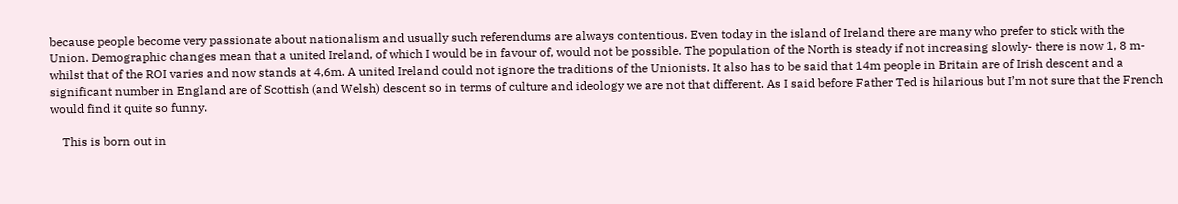because people become very passionate about nationalism and usually such referendums are always contentious. Even today in the island of Ireland there are many who prefer to stick with the Union. Demographic changes mean that a united Ireland, of which I would be in favour of, would not be possible. The population of the North is steady if not increasing slowly- there is now 1, 8 m- whilst that of the ROI varies and now stands at 4,6m. A united Ireland could not ignore the traditions of the Unionists. It also has to be said that 14m people in Britain are of Irish descent and a significant number in England are of Scottish (and Welsh) descent so in terms of culture and ideology we are not that different. As I said before Father Ted is hilarious but I’m not sure that the French would find it quite so funny.

    This is born out in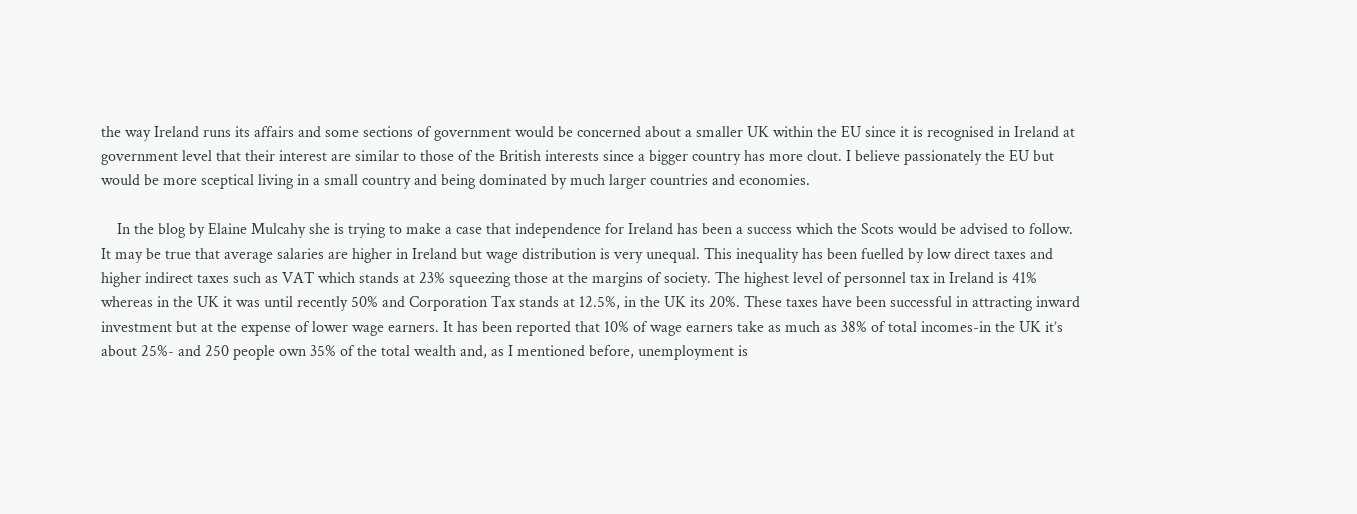the way Ireland runs its affairs and some sections of government would be concerned about a smaller UK within the EU since it is recognised in Ireland at government level that their interest are similar to those of the British interests since a bigger country has more clout. I believe passionately the EU but would be more sceptical living in a small country and being dominated by much larger countries and economies.

    In the blog by Elaine Mulcahy she is trying to make a case that independence for Ireland has been a success which the Scots would be advised to follow. It may be true that average salaries are higher in Ireland but wage distribution is very unequal. This inequality has been fuelled by low direct taxes and higher indirect taxes such as VAT which stands at 23% squeezing those at the margins of society. The highest level of personnel tax in Ireland is 41% whereas in the UK it was until recently 50% and Corporation Tax stands at 12.5%, in the UK its 20%. These taxes have been successful in attracting inward investment but at the expense of lower wage earners. It has been reported that 10% of wage earners take as much as 38% of total incomes-in the UK it’s about 25%- and 250 people own 35% of the total wealth and, as I mentioned before, unemployment is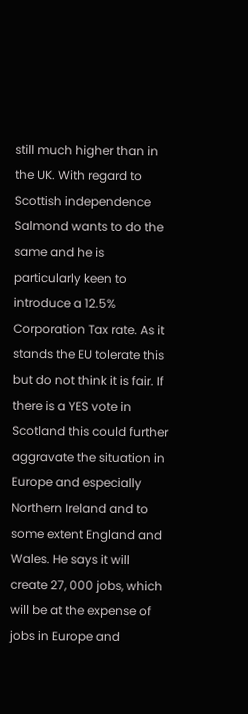still much higher than in the UK. With regard to Scottish independence Salmond wants to do the same and he is particularly keen to introduce a 12.5% Corporation Tax rate. As it stands the EU tolerate this but do not think it is fair. If there is a YES vote in Scotland this could further aggravate the situation in Europe and especially Northern Ireland and to some extent England and Wales. He says it will create 27, 000 jobs, which will be at the expense of jobs in Europe and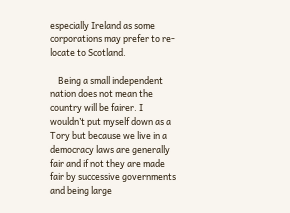especially Ireland as some corporations may prefer to re- locate to Scotland.

    Being a small independent nation does not mean the country will be fairer. I wouldn’t put myself down as a Tory but because we live in a democracy laws are generally fair and if not they are made fair by successive governments and being large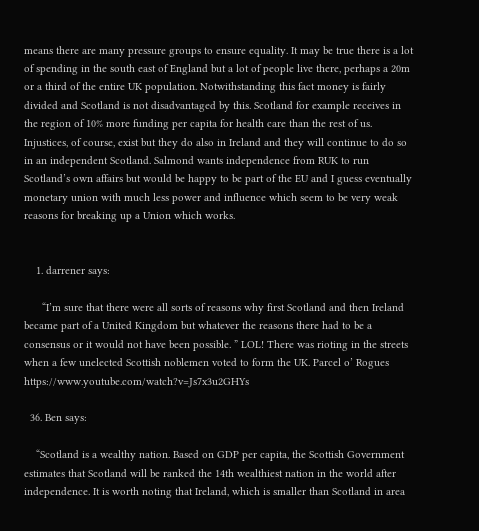means there are many pressure groups to ensure equality. It may be true there is a lot of spending in the south east of England but a lot of people live there, perhaps a 20m or a third of the entire UK population. Notwithstanding this fact money is fairly divided and Scotland is not disadvantaged by this. Scotland for example receives in the region of 10% more funding per capita for health care than the rest of us. Injustices, of course, exist but they do also in Ireland and they will continue to do so in an independent Scotland. Salmond wants independence from RUK to run Scotland’s own affairs but would be happy to be part of the EU and I guess eventually monetary union with much less power and influence which seem to be very weak reasons for breaking up a Union which works.


    1. darrener says:

      “I’m sure that there were all sorts of reasons why first Scotland and then Ireland became part of a United Kingdom but whatever the reasons there had to be a consensus or it would not have been possible. ” LOL! There was rioting in the streets when a few unelected Scottish noblemen voted to form the UK. Parcel o’ Rogues https://www.youtube.com/watch?v=Js7x3u2GHYs

  36. Ben says:

    “Scotland is a wealthy nation. Based on GDP per capita, the Scottish Government estimates that Scotland will be ranked the 14th wealthiest nation in the world after independence. It is worth noting that Ireland, which is smaller than Scotland in area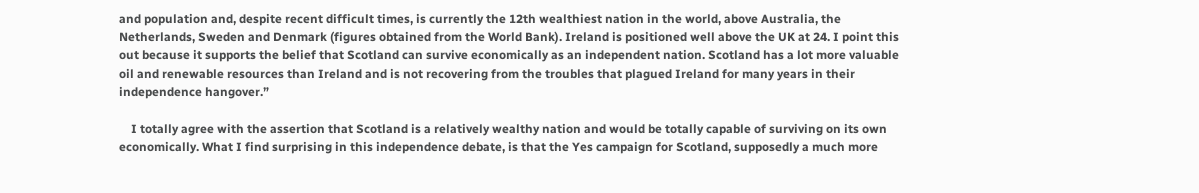and population and, despite recent difficult times, is currently the 12th wealthiest nation in the world, above Australia, the Netherlands, Sweden and Denmark (figures obtained from the World Bank). Ireland is positioned well above the UK at 24. I point this out because it supports the belief that Scotland can survive economically as an independent nation. Scotland has a lot more valuable oil and renewable resources than Ireland and is not recovering from the troubles that plagued Ireland for many years in their independence hangover.”

    I totally agree with the assertion that Scotland is a relatively wealthy nation and would be totally capable of surviving on its own economically. What I find surprising in this independence debate, is that the Yes campaign for Scotland, supposedly a much more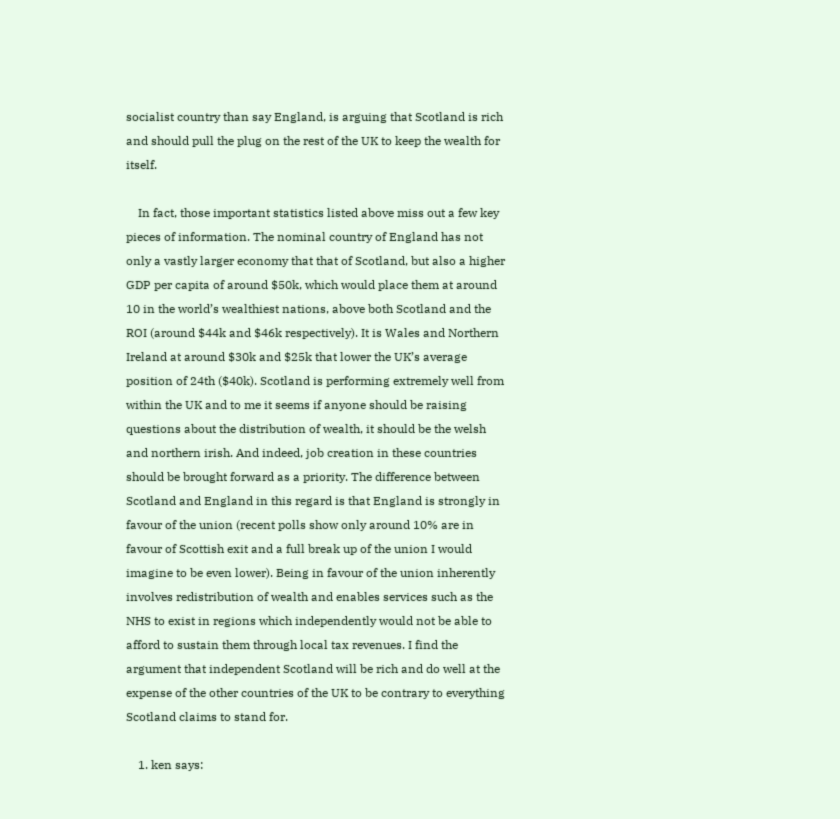socialist country than say England, is arguing that Scotland is rich and should pull the plug on the rest of the UK to keep the wealth for itself.

    In fact, those important statistics listed above miss out a few key pieces of information. The nominal country of England has not only a vastly larger economy that that of Scotland, but also a higher GDP per capita of around $50k, which would place them at around 10 in the world’s wealthiest nations, above both Scotland and the ROI (around $44k and $46k respectively). It is Wales and Northern Ireland at around $30k and $25k that lower the UK’s average position of 24th ($40k). Scotland is performing extremely well from within the UK and to me it seems if anyone should be raising questions about the distribution of wealth, it should be the welsh and northern irish. And indeed, job creation in these countries should be brought forward as a priority. The difference between Scotland and England in this regard is that England is strongly in favour of the union (recent polls show only around 10% are in favour of Scottish exit and a full break up of the union I would imagine to be even lower). Being in favour of the union inherently involves redistribution of wealth and enables services such as the NHS to exist in regions which independently would not be able to afford to sustain them through local tax revenues. I find the argument that independent Scotland will be rich and do well at the expense of the other countries of the UK to be contrary to everything Scotland claims to stand for.

    1. ken says: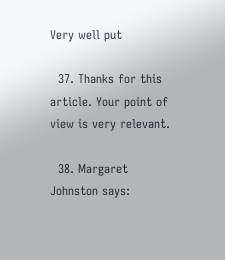Very well put

  37. Thanks for this article. Your point of view is very relevant.

  38. Margaret Johnston says: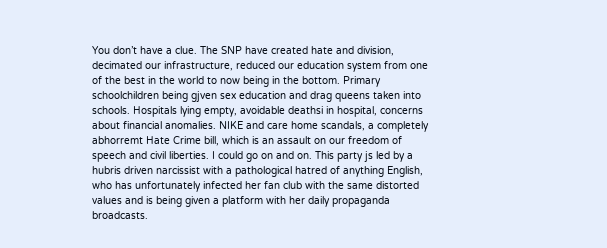You don’t have a clue. The SNP have created hate and division, decimated our infrastructure, reduced our education system from one of the best in the world to now being in the bottom. Primary schoolchildren being gjven sex education and drag queens taken into schools. Hospitals lying empty, avoidable deathsi in hospital, concerns about financial anomalies. NIKE and care home scandals, a completely abhorremt Hate Crime bill, which is an assault on our freedom of speech and civil liberties. I could go on and on. This party js led by a hubris driven narcissist with a pathological hatred of anything English, who has unfortunately infected her fan club with the same distorted values and is being given a platform with her daily propaganda broadcasts.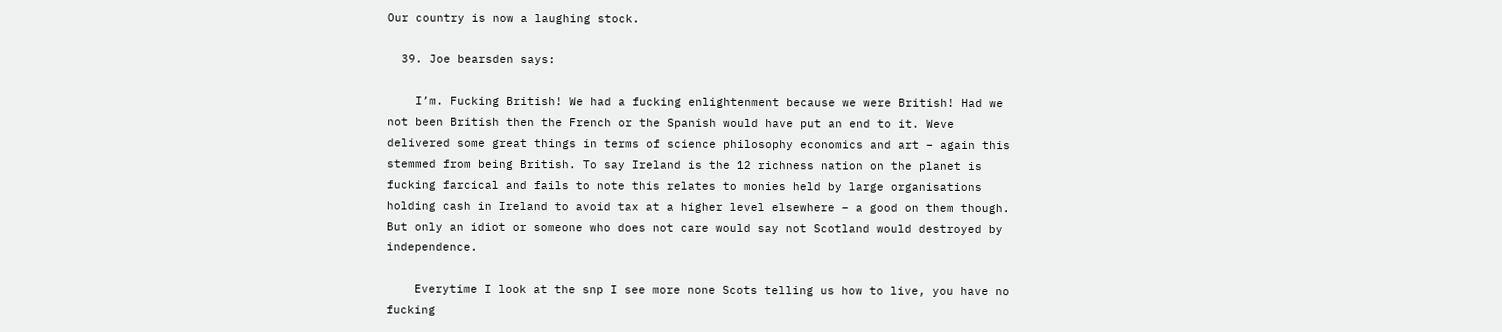Our country is now a laughing stock.

  39. Joe bearsden says:

    I’m. Fucking British! We had a fucking enlightenment because we were British! Had we not been British then the French or the Spanish would have put an end to it. Weve delivered some great things in terms of science philosophy economics and art – again this stemmed from being British. To say Ireland is the 12 richness nation on the planet is fucking farcical and fails to note this relates to monies held by large organisations holding cash in Ireland to avoid tax at a higher level elsewhere – a good on them though. But only an idiot or someone who does not care would say not Scotland would destroyed by independence.

    Everytime I look at the snp I see more none Scots telling us how to live, you have no fucking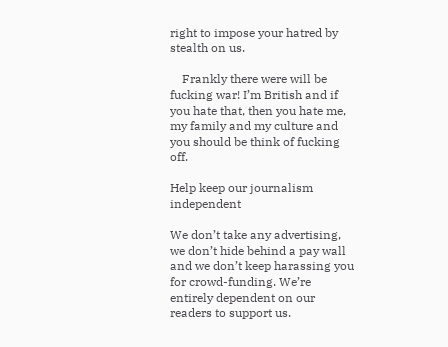right to impose your hatred by stealth on us.

    Frankly there were will be fucking war! I’m British and if you hate that, then you hate me, my family and my culture and you should be think of fucking off.

Help keep our journalism independent

We don’t take any advertising, we don’t hide behind a pay wall and we don’t keep harassing you for crowd-funding. We’re entirely dependent on our readers to support us.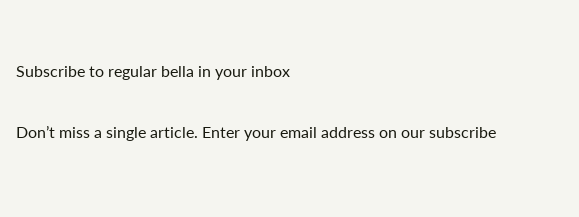Subscribe to regular bella in your inbox

Don’t miss a single article. Enter your email address on our subscribe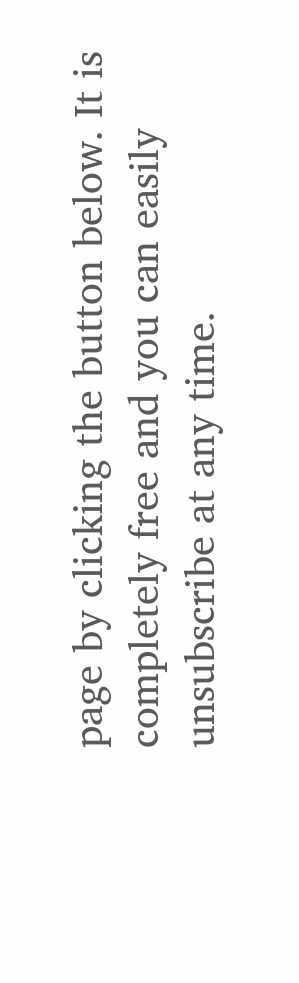page by clicking the button below. It is completely free and you can easily unsubscribe at any time.